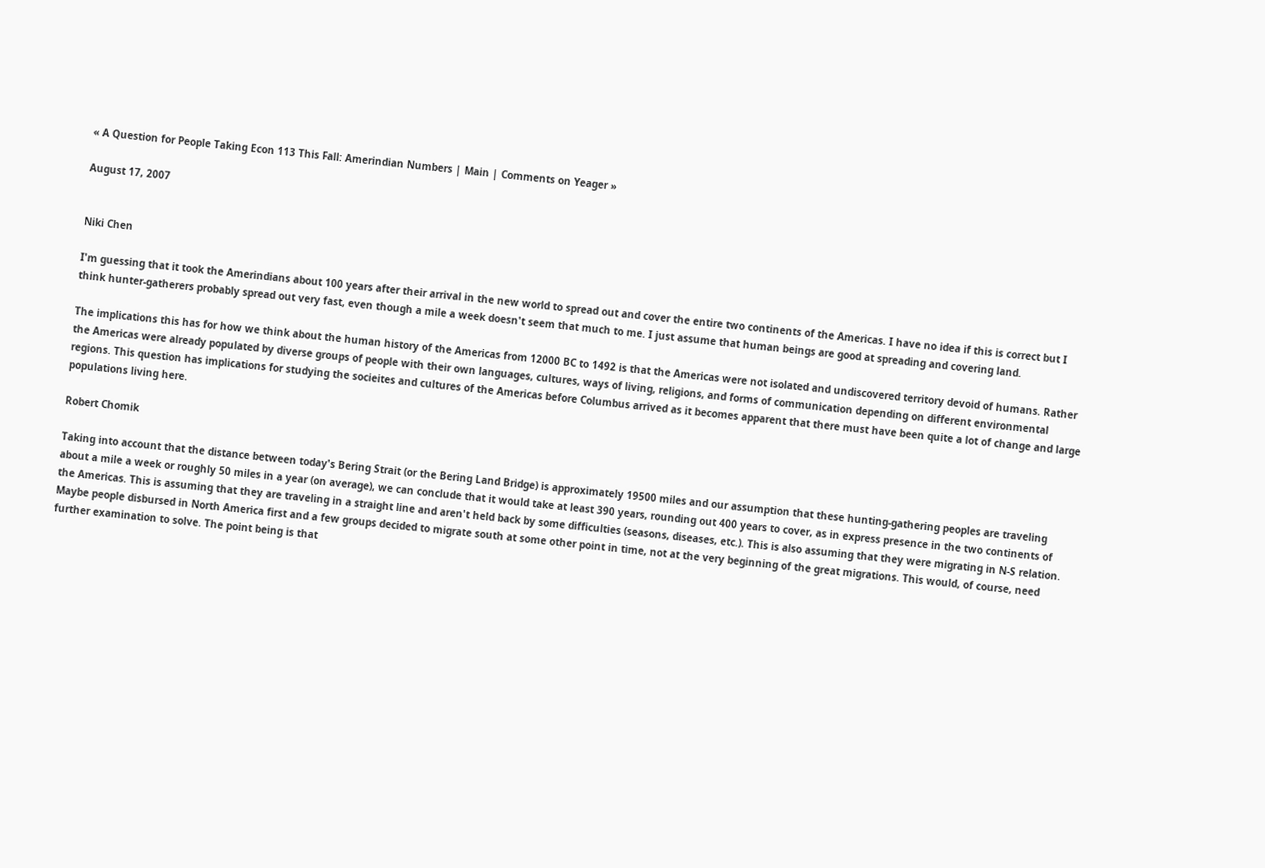« A Question for People Taking Econ 113 This Fall: Amerindian Numbers | Main | Comments on Yeager »

August 17, 2007


Niki Chen

I'm guessing that it took the Amerindians about 100 years after their arrival in the new world to spread out and cover the entire two continents of the Americas. I have no idea if this is correct but I think hunter-gatherers probably spread out very fast, even though a mile a week doesn't seem that much to me. I just assume that human beings are good at spreading and covering land.

The implications this has for how we think about the human history of the Americas from 12000 BC to 1492 is that the Americas were not isolated and undiscovered territory devoid of humans. Rather the Americas were already populated by diverse groups of people with their own languages, cultures, ways of living, religions, and forms of communication depending on different environmental regions. This question has implications for studying the socieites and cultures of the Americas before Columbus arrived as it becomes apparent that there must have been quite a lot of change and large populations living here.

Robert Chomik

Taking into account that the distance between today's Bering Strait (or the Bering Land Bridge) is approximately 19500 miles and our assumption that these hunting-gathering peoples are traveling about a mile a week or roughly 50 miles in a year (on average), we can conclude that it would take at least 390 years, rounding out 400 years to cover, as in express presence in the two continents of the Americas. This is assuming that they are traveling in a straight line and aren't held back by some difficulties (seasons, diseases, etc.). This is also assuming that they were migrating in N-S relation. Maybe people disbursed in North America first and a few groups decided to migrate south at some other point in time, not at the very beginning of the great migrations. This would, of course, need further examination to solve. The point being is that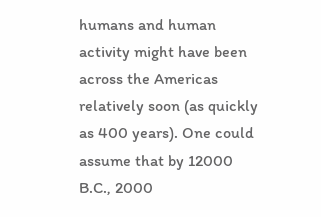humans and human activity might have been across the Americas relatively soon (as quickly as 400 years). One could assume that by 12000 B.C., 2000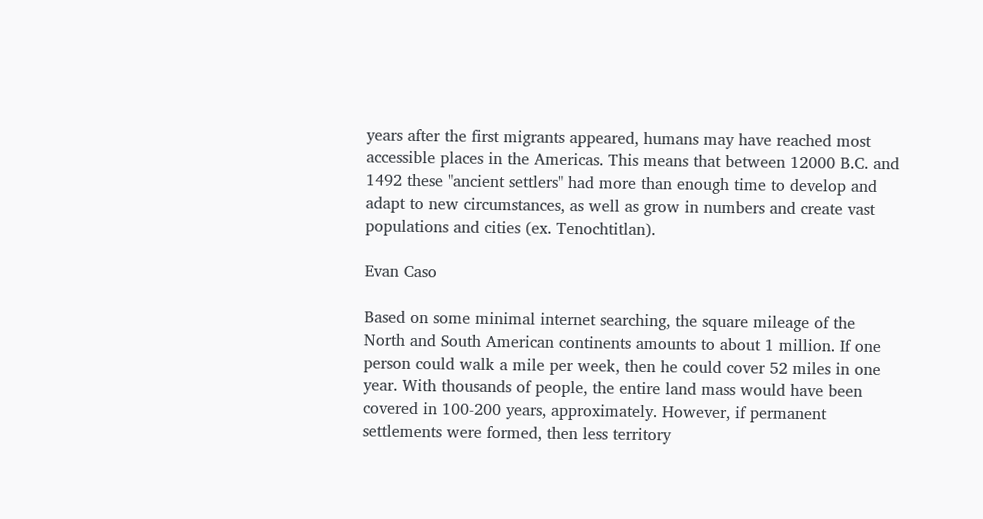years after the first migrants appeared, humans may have reached most accessible places in the Americas. This means that between 12000 B.C. and 1492 these "ancient settlers" had more than enough time to develop and adapt to new circumstances, as well as grow in numbers and create vast populations and cities (ex. Tenochtitlan).

Evan Caso

Based on some minimal internet searching, the square mileage of the North and South American continents amounts to about 1 million. If one person could walk a mile per week, then he could cover 52 miles in one year. With thousands of people, the entire land mass would have been covered in 100-200 years, approximately. However, if permanent settlements were formed, then less territory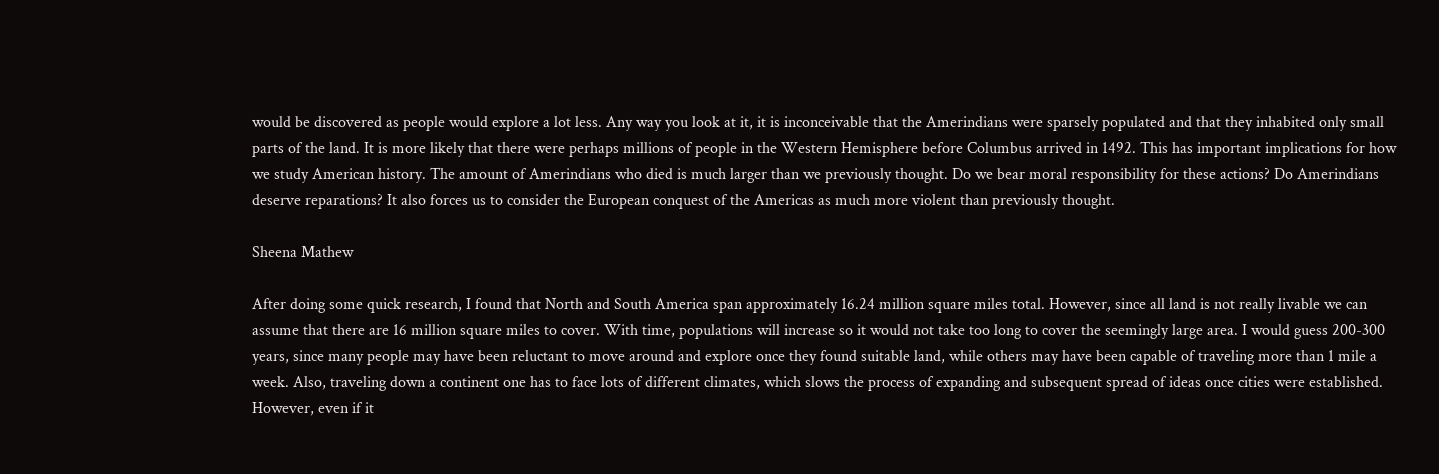would be discovered as people would explore a lot less. Any way you look at it, it is inconceivable that the Amerindians were sparsely populated and that they inhabited only small parts of the land. It is more likely that there were perhaps millions of people in the Western Hemisphere before Columbus arrived in 1492. This has important implications for how we study American history. The amount of Amerindians who died is much larger than we previously thought. Do we bear moral responsibility for these actions? Do Amerindians deserve reparations? It also forces us to consider the European conquest of the Americas as much more violent than previously thought.

Sheena Mathew

After doing some quick research, I found that North and South America span approximately 16.24 million square miles total. However, since all land is not really livable we can assume that there are 16 million square miles to cover. With time, populations will increase so it would not take too long to cover the seemingly large area. I would guess 200-300 years, since many people may have been reluctant to move around and explore once they found suitable land, while others may have been capable of traveling more than 1 mile a week. Also, traveling down a continent one has to face lots of different climates, which slows the process of expanding and subsequent spread of ideas once cities were established. However, even if it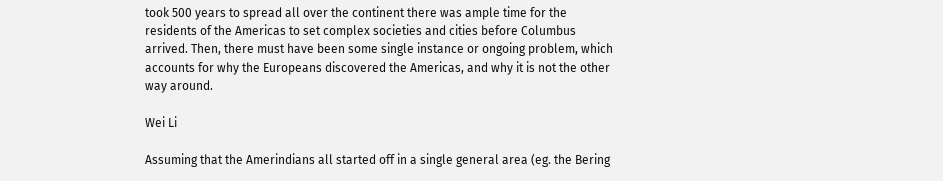took 500 years to spread all over the continent there was ample time for the residents of the Americas to set complex societies and cities before Columbus arrived. Then, there must have been some single instance or ongoing problem, which accounts for why the Europeans discovered the Americas, and why it is not the other way around.

Wei Li

Assuming that the Amerindians all started off in a single general area (eg. the Bering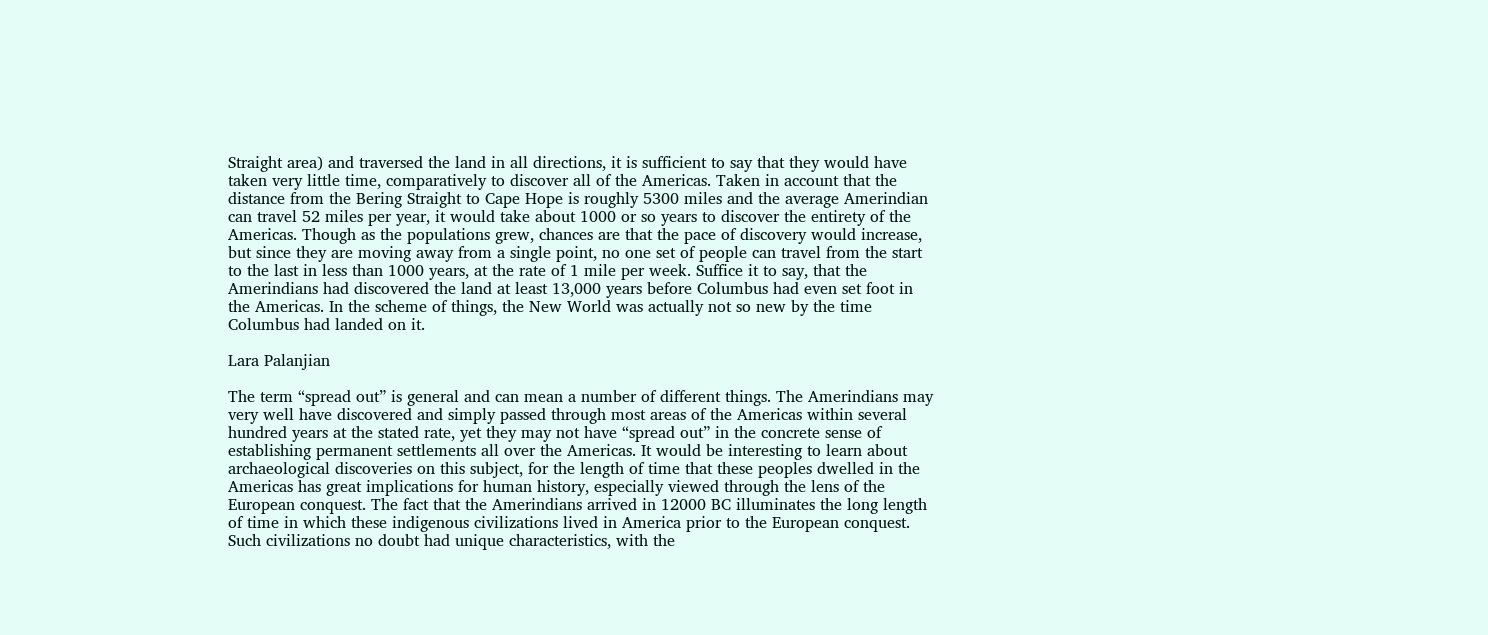Straight area) and traversed the land in all directions, it is sufficient to say that they would have taken very little time, comparatively to discover all of the Americas. Taken in account that the distance from the Bering Straight to Cape Hope is roughly 5300 miles and the average Amerindian can travel 52 miles per year, it would take about 1000 or so years to discover the entirety of the Americas. Though as the populations grew, chances are that the pace of discovery would increase, but since they are moving away from a single point, no one set of people can travel from the start to the last in less than 1000 years, at the rate of 1 mile per week. Suffice it to say, that the Amerindians had discovered the land at least 13,000 years before Columbus had even set foot in the Americas. In the scheme of things, the New World was actually not so new by the time Columbus had landed on it.

Lara Palanjian

The term “spread out” is general and can mean a number of different things. The Amerindians may very well have discovered and simply passed through most areas of the Americas within several hundred years at the stated rate, yet they may not have “spread out” in the concrete sense of establishing permanent settlements all over the Americas. It would be interesting to learn about archaeological discoveries on this subject, for the length of time that these peoples dwelled in the Americas has great implications for human history, especially viewed through the lens of the European conquest. The fact that the Amerindians arrived in 12000 BC illuminates the long length of time in which these indigenous civilizations lived in America prior to the European conquest. Such civilizations no doubt had unique characteristics, with the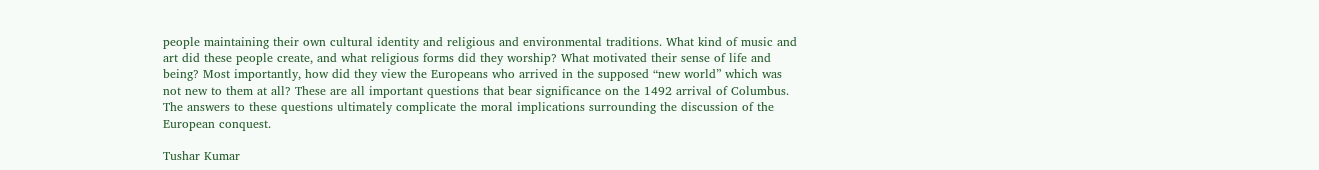people maintaining their own cultural identity and religious and environmental traditions. What kind of music and art did these people create, and what religious forms did they worship? What motivated their sense of life and being? Most importantly, how did they view the Europeans who arrived in the supposed “new world” which was not new to them at all? These are all important questions that bear significance on the 1492 arrival of Columbus. The answers to these questions ultimately complicate the moral implications surrounding the discussion of the European conquest.

Tushar Kumar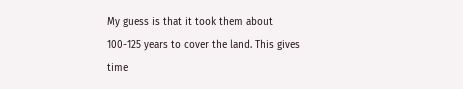My guess is that it took them about 100-125 years to cover the land. This gives time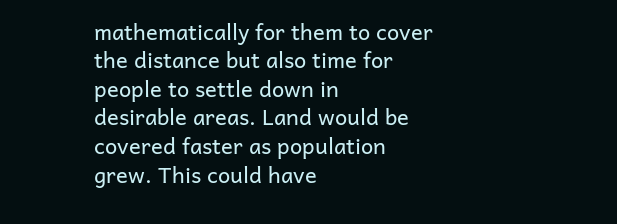mathematically for them to cover the distance but also time for people to settle down in desirable areas. Land would be covered faster as population grew. This could have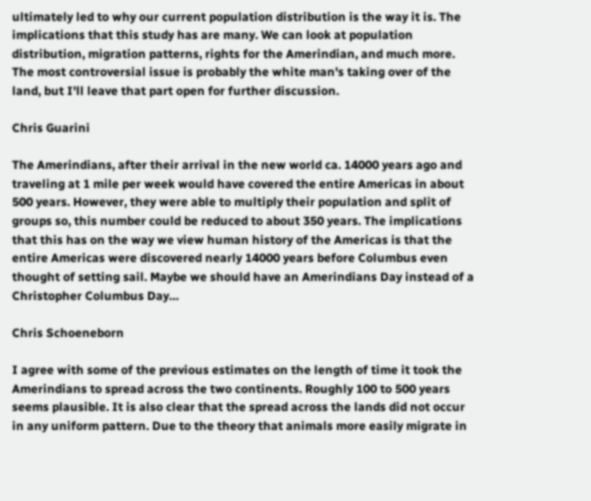ultimately led to why our current population distribution is the way it is. The implications that this study has are many. We can look at population distribution, migration patterns, rights for the Amerindian, and much more. The most controversial issue is probably the white man's taking over of the land, but I'll leave that part open for further discussion.

Chris Guarini

The Amerindians, after their arrival in the new world ca. 14000 years ago and traveling at 1 mile per week would have covered the entire Americas in about 500 years. However, they were able to multiply their population and split of groups so, this number could be reduced to about 350 years. The implications that this has on the way we view human history of the Americas is that the entire Americas were discovered nearly 14000 years before Columbus even thought of setting sail. Maybe we should have an Amerindians Day instead of a Christopher Columbus Day…

Chris Schoeneborn

I agree with some of the previous estimates on the length of time it took the Amerindians to spread across the two continents. Roughly 100 to 500 years seems plausible. It is also clear that the spread across the lands did not occur in any uniform pattern. Due to the theory that animals more easily migrate in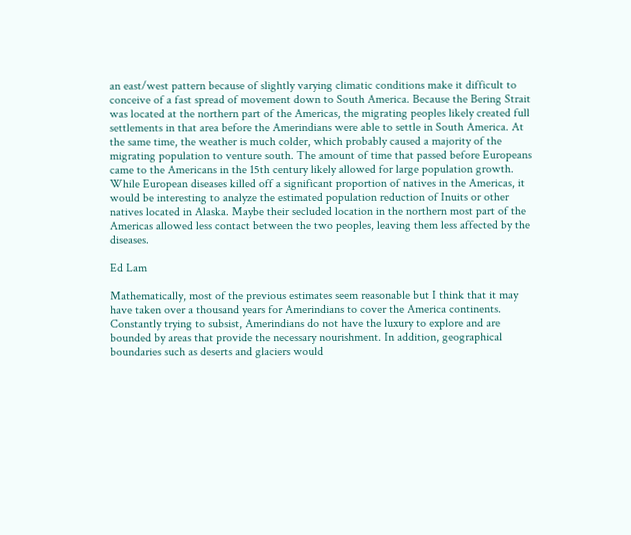an east/west pattern because of slightly varying climatic conditions make it difficult to conceive of a fast spread of movement down to South America. Because the Bering Strait was located at the northern part of the Americas, the migrating peoples likely created full settlements in that area before the Amerindians were able to settle in South America. At the same time, the weather is much colder, which probably caused a majority of the migrating population to venture south. The amount of time that passed before Europeans came to the Americans in the 15th century likely allowed for large population growth. While European diseases killed off a significant proportion of natives in the Americas, it would be interesting to analyze the estimated population reduction of Inuits or other natives located in Alaska. Maybe their secluded location in the northern most part of the Americas allowed less contact between the two peoples, leaving them less affected by the diseases.

Ed Lam

Mathematically, most of the previous estimates seem reasonable but I think that it may have taken over a thousand years for Amerindians to cover the America continents. Constantly trying to subsist, Amerindians do not have the luxury to explore and are bounded by areas that provide the necessary nourishment. In addition, geographical boundaries such as deserts and glaciers would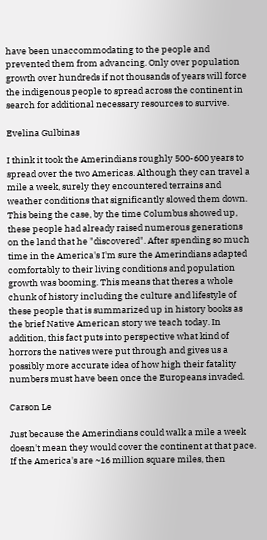have been unaccommodating to the people and prevented them from advancing. Only over population growth over hundreds if not thousands of years will force the indigenous people to spread across the continent in search for additional necessary resources to survive.

Evelina Gulbinas

I think it took the Amerindians roughly 500-600 years to spread over the two Americas. Although they can travel a mile a week, surely they encountered terrains and weather conditions that significantly slowed them down. This being the case, by the time Columbus showed up, these people had already raised numerous generations on the land that he "discovered". After spending so much time in the America's I'm sure the Amerindians adapted comfortably to their living conditions and population growth was booming. This means that theres a whole chunk of history including the culture and lifestyle of these people that is summarized up in history books as the brief Native American story we teach today. In addition, this fact puts into perspective what kind of horrors the natives were put through and gives us a possibly more accurate idea of how high their fatality numbers must have been once the Europeans invaded.

Carson Le

Just because the Amerindians could walk a mile a week doesn't mean they would cover the continent at that pace. If the America's are ~16 million square miles, then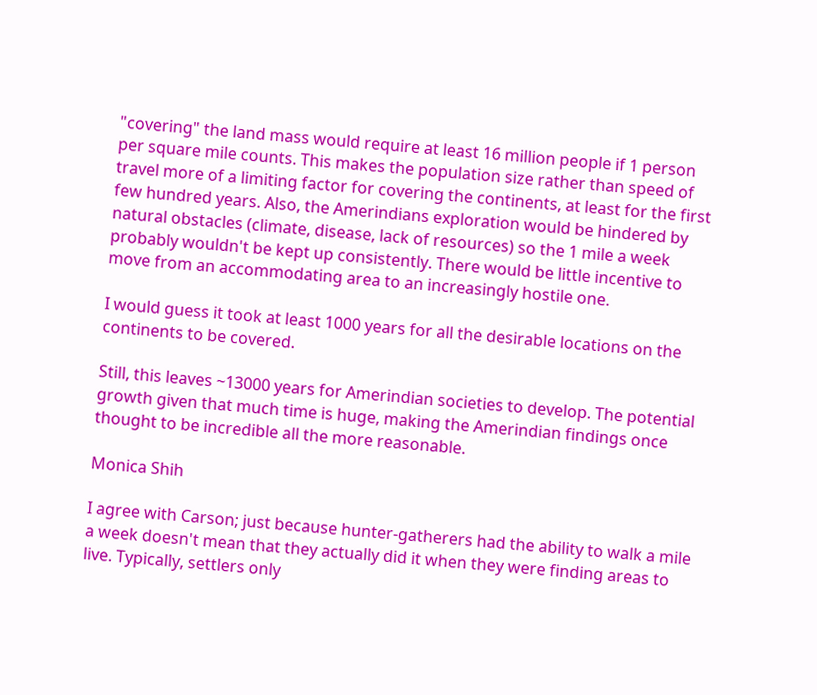"covering" the land mass would require at least 16 million people if 1 person per square mile counts. This makes the population size rather than speed of travel more of a limiting factor for covering the continents, at least for the first few hundred years. Also, the Amerindians exploration would be hindered by natural obstacles (climate, disease, lack of resources) so the 1 mile a week probably wouldn't be kept up consistently. There would be little incentive to move from an accommodating area to an increasingly hostile one.

I would guess it took at least 1000 years for all the desirable locations on the continents to be covered.

Still, this leaves ~13000 years for Amerindian societies to develop. The potential growth given that much time is huge, making the Amerindian findings once thought to be incredible all the more reasonable.

Monica Shih

I agree with Carson; just because hunter-gatherers had the ability to walk a mile a week doesn't mean that they actually did it when they were finding areas to live. Typically, settlers only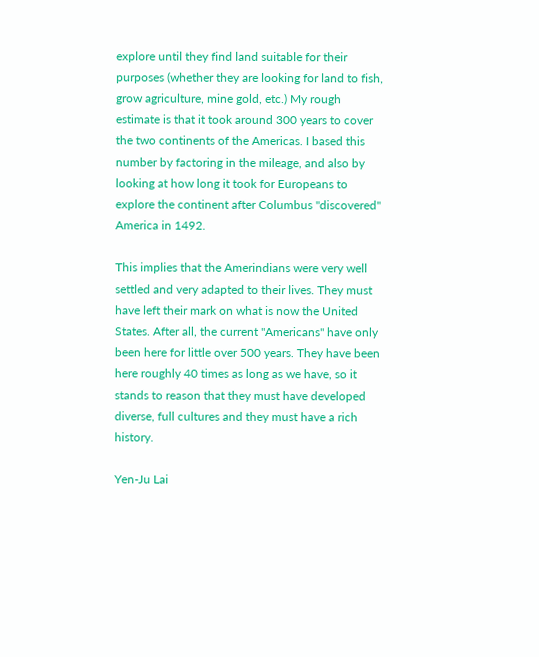explore until they find land suitable for their purposes (whether they are looking for land to fish, grow agriculture, mine gold, etc.) My rough estimate is that it took around 300 years to cover the two continents of the Americas. I based this number by factoring in the mileage, and also by looking at how long it took for Europeans to explore the continent after Columbus "discovered" America in 1492.

This implies that the Amerindians were very well settled and very adapted to their lives. They must have left their mark on what is now the United States. After all, the current "Americans" have only been here for little over 500 years. They have been here roughly 40 times as long as we have, so it stands to reason that they must have developed diverse, full cultures and they must have a rich history.

Yen-Ju Lai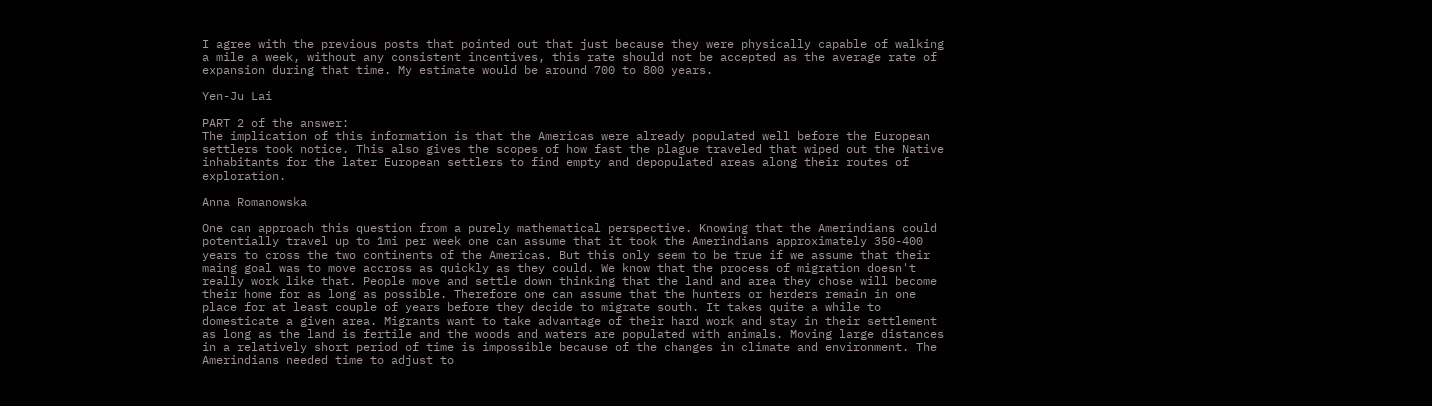I agree with the previous posts that pointed out that just because they were physically capable of walking a mile a week, without any consistent incentives, this rate should not be accepted as the average rate of expansion during that time. My estimate would be around 700 to 800 years.

Yen-Ju Lai

PART 2 of the answer:
The implication of this information is that the Americas were already populated well before the European settlers took notice. This also gives the scopes of how fast the plague traveled that wiped out the Native inhabitants for the later European settlers to find empty and depopulated areas along their routes of exploration.

Anna Romanowska

One can approach this question from a purely mathematical perspective. Knowing that the Amerindians could potentially travel up to 1mi per week one can assume that it took the Amerindians approximately 350-400 years to cross the two continents of the Americas. But this only seem to be true if we assume that their maing goal was to move accross as quickly as they could. We know that the process of migration doesn't really work like that. People move and settle down thinking that the land and area they chose will become their home for as long as possible. Therefore one can assume that the hunters or herders remain in one place for at least couple of years before they decide to migrate south. It takes quite a while to domesticate a given area. Migrants want to take advantage of their hard work and stay in their settlement as long as the land is fertile and the woods and waters are populated with animals. Moving large distances in a relatively short period of time is impossible because of the changes in climate and environment. The Amerindians needed time to adjust to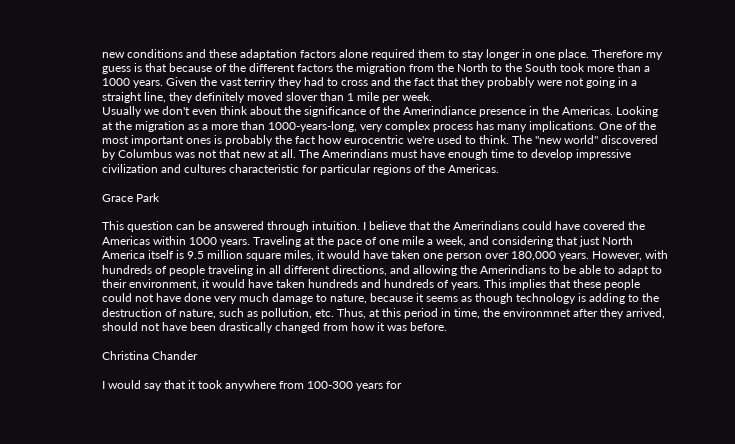new conditions and these adaptation factors alone required them to stay longer in one place. Therefore my guess is that because of the different factors the migration from the North to the South took more than a 1000 years. Given the vast terriry they had to cross and the fact that they probably were not going in a straight line, they definitely moved slover than 1 mile per week.
Usually we don't even think about the significance of the Amerindiance presence in the Americas. Looking at the migration as a more than 1000-years-long, very complex process has many implications. One of the most important ones is probably the fact how eurocentric we're used to think. The "new world" discovered by Columbus was not that new at all. The Amerindians must have enough time to develop impressive civilization and cultures characteristic for particular regions of the Americas.

Grace Park

This question can be answered through intuition. I believe that the Amerindians could have covered the Americas within 1000 years. Traveling at the pace of one mile a week, and considering that just North America itself is 9.5 million square miles, it would have taken one person over 180,000 years. However, with hundreds of people traveling in all different directions, and allowing the Amerindians to be able to adapt to their environment, it would have taken hundreds and hundreds of years. This implies that these people could not have done very much damage to nature, because it seems as though technology is adding to the destruction of nature, such as pollution, etc. Thus, at this period in time, the environmnet after they arrived, should not have been drastically changed from how it was before.

Christina Chander

I would say that it took anywhere from 100-300 years for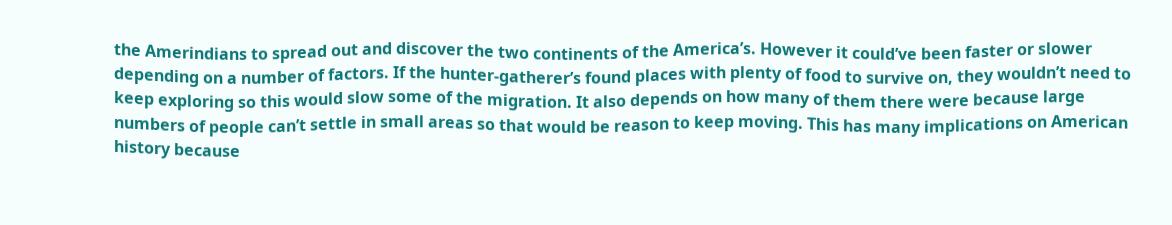the Amerindians to spread out and discover the two continents of the America’s. However it could’ve been faster or slower depending on a number of factors. If the hunter-gatherer’s found places with plenty of food to survive on, they wouldn’t need to keep exploring so this would slow some of the migration. It also depends on how many of them there were because large numbers of people can’t settle in small areas so that would be reason to keep moving. This has many implications on American history because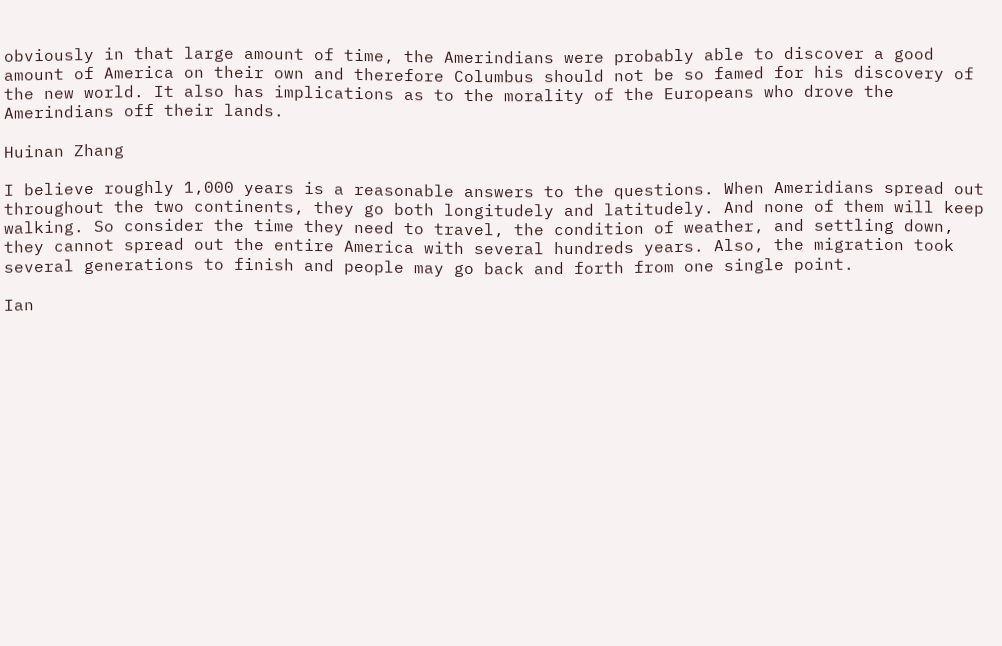obviously in that large amount of time, the Amerindians were probably able to discover a good amount of America on their own and therefore Columbus should not be so famed for his discovery of the new world. It also has implications as to the morality of the Europeans who drove the Amerindians off their lands.

Huinan Zhang

I believe roughly 1,000 years is a reasonable answers to the questions. When Ameridians spread out throughout the two continents, they go both longitudely and latitudely. And none of them will keep walking. So consider the time they need to travel, the condition of weather, and settling down, they cannot spread out the entire America with several hundreds years. Also, the migration took several generations to finish and people may go back and forth from one single point.

Ian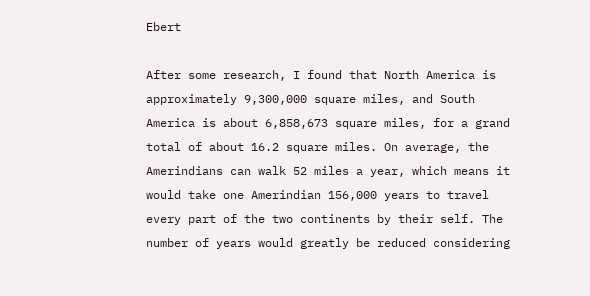Ebert

After some research, I found that North America is approximately 9,300,000 square miles, and South America is about 6,858,673 square miles, for a grand total of about 16.2 square miles. On average, the Amerindians can walk 52 miles a year, which means it would take one Amerindian 156,000 years to travel every part of the two continents by their self. The number of years would greatly be reduced considering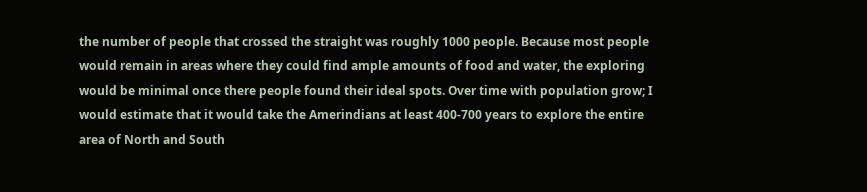the number of people that crossed the straight was roughly 1000 people. Because most people would remain in areas where they could find ample amounts of food and water, the exploring would be minimal once there people found their ideal spots. Over time with population grow; I would estimate that it would take the Amerindians at least 400-700 years to explore the entire area of North and South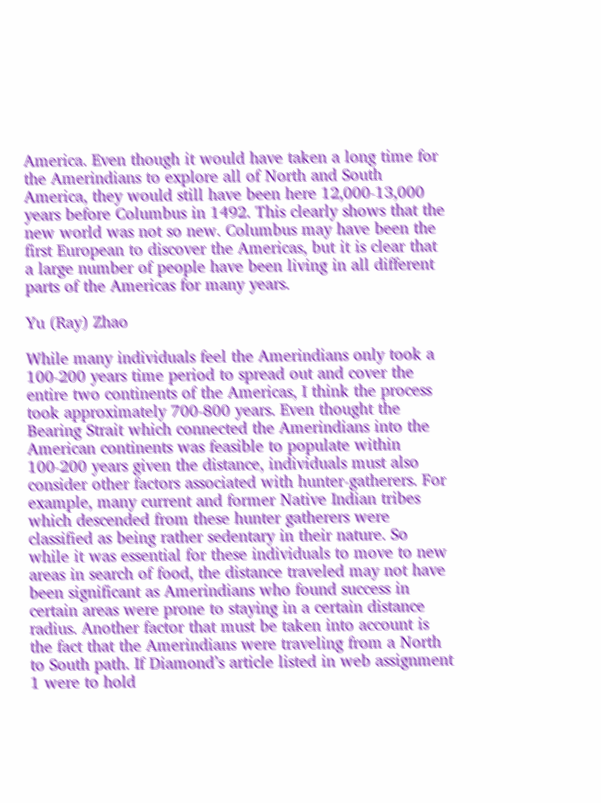America. Even though it would have taken a long time for the Amerindians to explore all of North and South America, they would still have been here 12,000-13,000 years before Columbus in 1492. This clearly shows that the new world was not so new. Columbus may have been the first European to discover the Americas, but it is clear that a large number of people have been living in all different parts of the Americas for many years.

Yu (Ray) Zhao

While many individuals feel the Amerindians only took a 100-200 years time period to spread out and cover the entire two continents of the Americas, I think the process took approximately 700-800 years. Even thought the Bearing Strait which connected the Amerindians into the American continents was feasible to populate within 100-200 years given the distance, individuals must also consider other factors associated with hunter-gatherers. For example, many current and former Native Indian tribes which descended from these hunter gatherers were classified as being rather sedentary in their nature. So while it was essential for these individuals to move to new areas in search of food, the distance traveled may not have been significant as Amerindians who found success in certain areas were prone to staying in a certain distance radius. Another factor that must be taken into account is the fact that the Amerindians were traveling from a North to South path. If Diamond’s article listed in web assignment 1 were to hold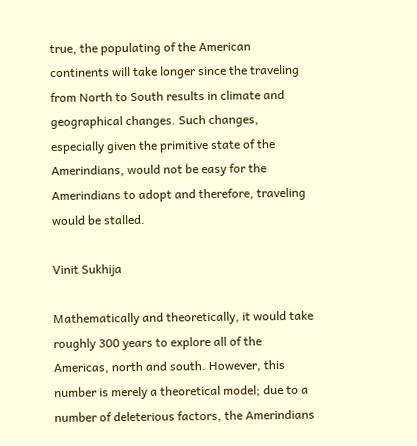true, the populating of the American continents will take longer since the traveling from North to South results in climate and geographical changes. Such changes, especially given the primitive state of the Amerindians, would not be easy for the Amerindians to adopt and therefore, traveling would be stalled.

Vinit Sukhija

Mathematically and theoretically, it would take roughly 300 years to explore all of the Americas, north and south. However, this number is merely a theoretical model; due to a number of deleterious factors, the Amerindians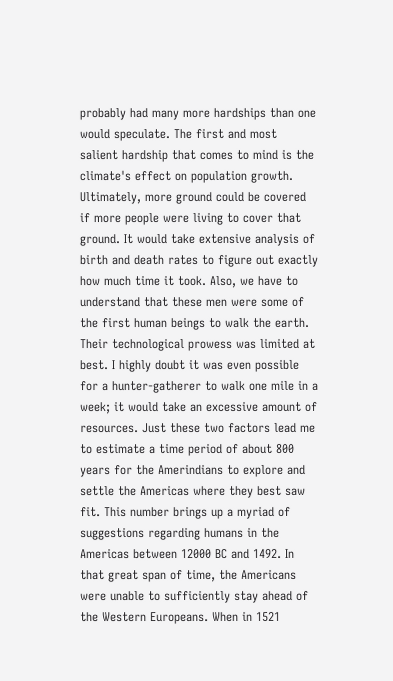probably had many more hardships than one would speculate. The first and most salient hardship that comes to mind is the climate's effect on population growth. Ultimately, more ground could be covered if more people were living to cover that ground. It would take extensive analysis of birth and death rates to figure out exactly how much time it took. Also, we have to understand that these men were some of the first human beings to walk the earth. Their technological prowess was limited at best. I highly doubt it was even possible for a hunter-gatherer to walk one mile in a week; it would take an excessive amount of resources. Just these two factors lead me to estimate a time period of about 800 years for the Amerindians to explore and settle the Americas where they best saw fit. This number brings up a myriad of suggestions regarding humans in the Americas between 12000 BC and 1492. In that great span of time, the Americans were unable to sufficiently stay ahead of the Western Europeans. When in 1521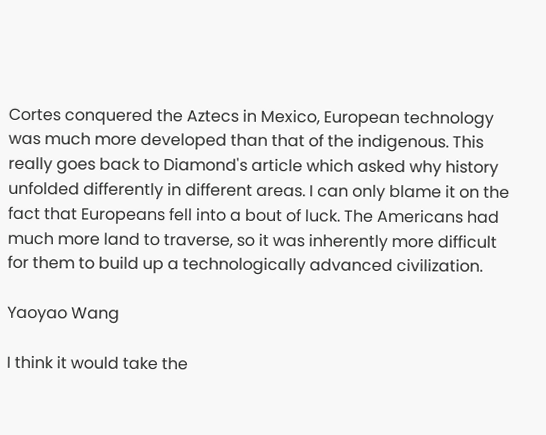Cortes conquered the Aztecs in Mexico, European technology was much more developed than that of the indigenous. This really goes back to Diamond's article which asked why history unfolded differently in different areas. I can only blame it on the fact that Europeans fell into a bout of luck. The Americans had much more land to traverse, so it was inherently more difficult for them to build up a technologically advanced civilization.

Yaoyao Wang

I think it would take the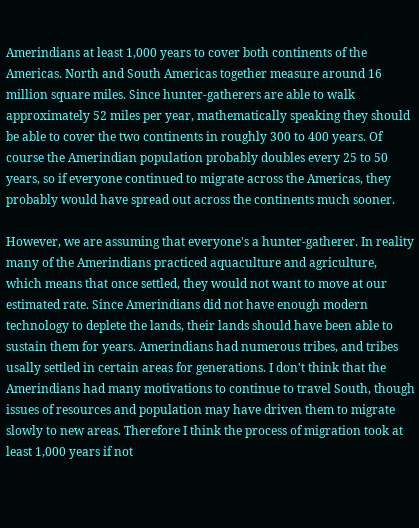Amerindians at least 1,000 years to cover both continents of the Americas. North and South Americas together measure around 16 million square miles. Since hunter-gatherers are able to walk approximately 52 miles per year, mathematically speaking they should be able to cover the two continents in roughly 300 to 400 years. Of course the Amerindian population probably doubles every 25 to 50 years, so if everyone continued to migrate across the Americas, they probably would have spread out across the continents much sooner.

However, we are assuming that everyone's a hunter-gatherer. In reality many of the Amerindians practiced aquaculture and agriculture, which means that once settled, they would not want to move at our estimated rate. Since Amerindians did not have enough modern technology to deplete the lands, their lands should have been able to sustain them for years. Amerindians had numerous tribes, and tribes usally settled in certain areas for generations. I don't think that the Amerindians had many motivations to continue to travel South, though issues of resources and population may have driven them to migrate slowly to new areas. Therefore I think the process of migration took at least 1,000 years if not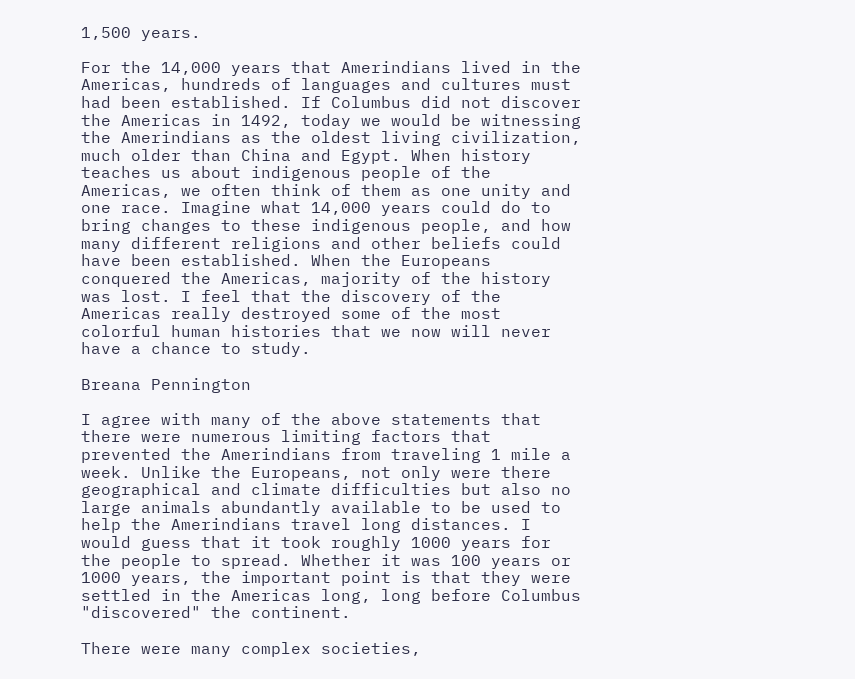1,500 years.

For the 14,000 years that Amerindians lived in the Americas, hundreds of languages and cultures must had been established. If Columbus did not discover the Americas in 1492, today we would be witnessing the Amerindians as the oldest living civilization, much older than China and Egypt. When history teaches us about indigenous people of the Americas, we often think of them as one unity and one race. Imagine what 14,000 years could do to bring changes to these indigenous people, and how many different religions and other beliefs could have been established. When the Europeans conquered the Americas, majority of the history was lost. I feel that the discovery of the Americas really destroyed some of the most colorful human histories that we now will never have a chance to study.

Breana Pennington

I agree with many of the above statements that there were numerous limiting factors that prevented the Amerindians from traveling 1 mile a week. Unlike the Europeans, not only were there geographical and climate difficulties but also no large animals abundantly available to be used to help the Amerindians travel long distances. I would guess that it took roughly 1000 years for the people to spread. Whether it was 100 years or 1000 years, the important point is that they were settled in the Americas long, long before Columbus "discovered" the continent.

There were many complex societies,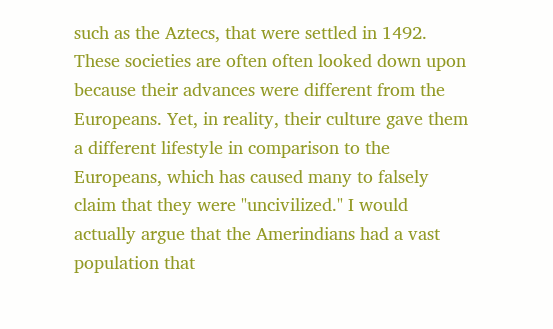such as the Aztecs, that were settled in 1492. These societies are often often looked down upon because their advances were different from the Europeans. Yet, in reality, their culture gave them a different lifestyle in comparison to the Europeans, which has caused many to falsely claim that they were "uncivilized." I would actually argue that the Amerindians had a vast population that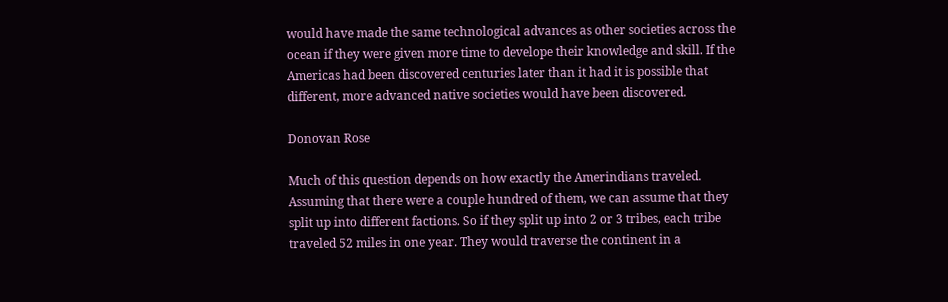would have made the same technological advances as other societies across the ocean if they were given more time to develope their knowledge and skill. If the Americas had been discovered centuries later than it had it is possible that different, more advanced native societies would have been discovered.

Donovan Rose

Much of this question depends on how exactly the Amerindians traveled. Assuming that there were a couple hundred of them, we can assume that they split up into different factions. So if they split up into 2 or 3 tribes, each tribe traveled 52 miles in one year. They would traverse the continent in a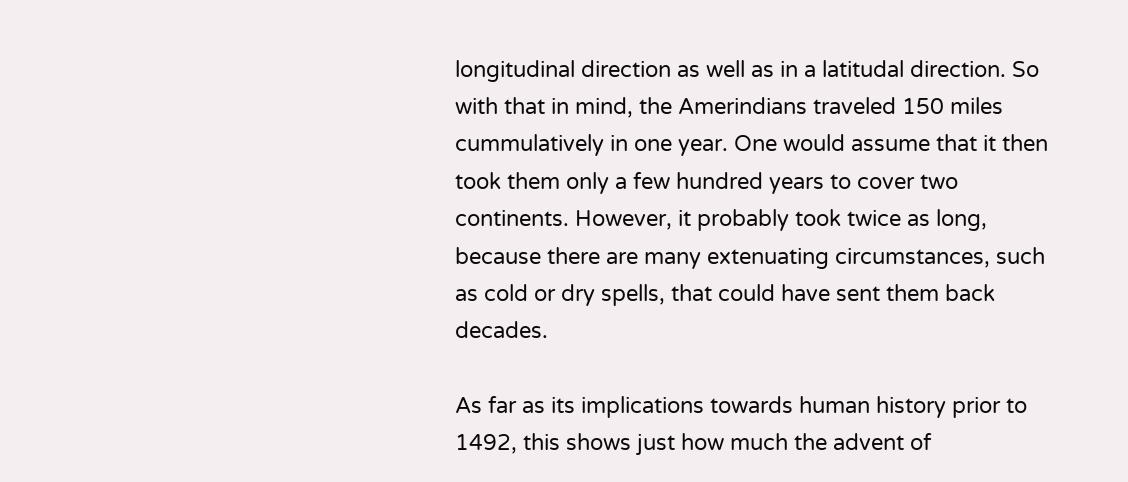longitudinal direction as well as in a latitudal direction. So with that in mind, the Amerindians traveled 150 miles cummulatively in one year. One would assume that it then took them only a few hundred years to cover two continents. However, it probably took twice as long, because there are many extenuating circumstances, such as cold or dry spells, that could have sent them back decades.

As far as its implications towards human history prior to 1492, this shows just how much the advent of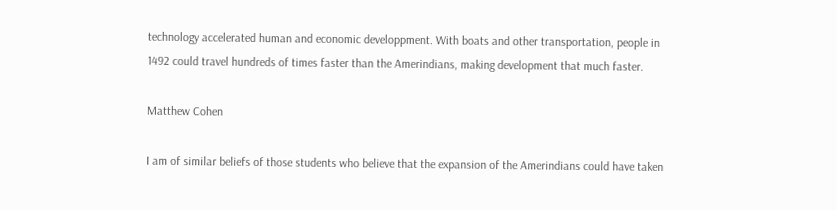technology accelerated human and economic developpment. With boats and other transportation, people in 1492 could travel hundreds of times faster than the Amerindians, making development that much faster.

Matthew Cohen

I am of similar beliefs of those students who believe that the expansion of the Amerindians could have taken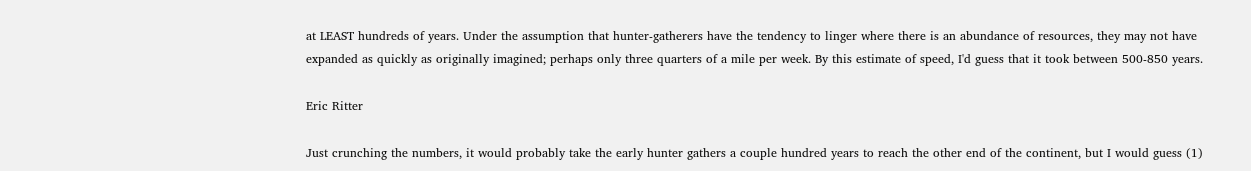at LEAST hundreds of years. Under the assumption that hunter-gatherers have the tendency to linger where there is an abundance of resources, they may not have expanded as quickly as originally imagined; perhaps only three quarters of a mile per week. By this estimate of speed, I'd guess that it took between 500-850 years.

Eric Ritter

Just crunching the numbers, it would probably take the early hunter gathers a couple hundred years to reach the other end of the continent, but I would guess (1)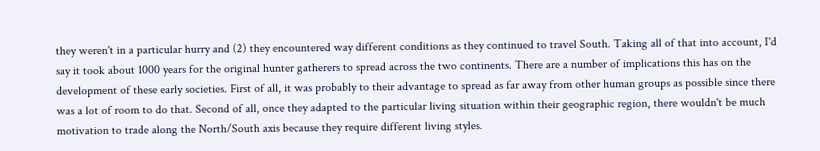they weren't in a particular hurry and (2) they encountered way different conditions as they continued to travel South. Taking all of that into account, I'd say it took about 1000 years for the original hunter gatherers to spread across the two continents. There are a number of implications this has on the development of these early societies. First of all, it was probably to their advantage to spread as far away from other human groups as possible since there was a lot of room to do that. Second of all, once they adapted to the particular living situation within their geographic region, there wouldn't be much motivation to trade along the North/South axis because they require different living styles.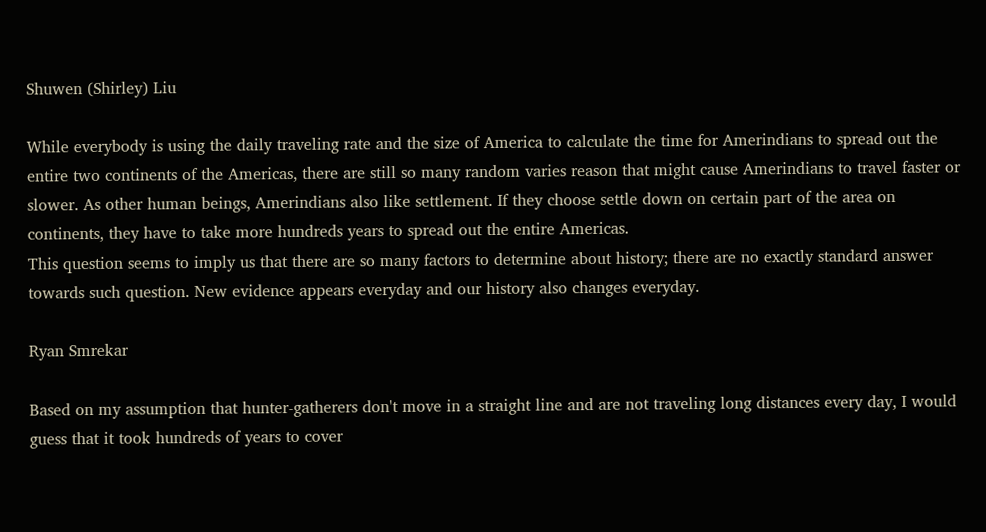Shuwen (Shirley) Liu

While everybody is using the daily traveling rate and the size of America to calculate the time for Amerindians to spread out the entire two continents of the Americas, there are still so many random varies reason that might cause Amerindians to travel faster or slower. As other human beings, Amerindians also like settlement. If they choose settle down on certain part of the area on continents, they have to take more hundreds years to spread out the entire Americas.
This question seems to imply us that there are so many factors to determine about history; there are no exactly standard answer towards such question. New evidence appears everyday and our history also changes everyday.

Ryan Smrekar

Based on my assumption that hunter-gatherers don't move in a straight line and are not traveling long distances every day, I would guess that it took hundreds of years to cover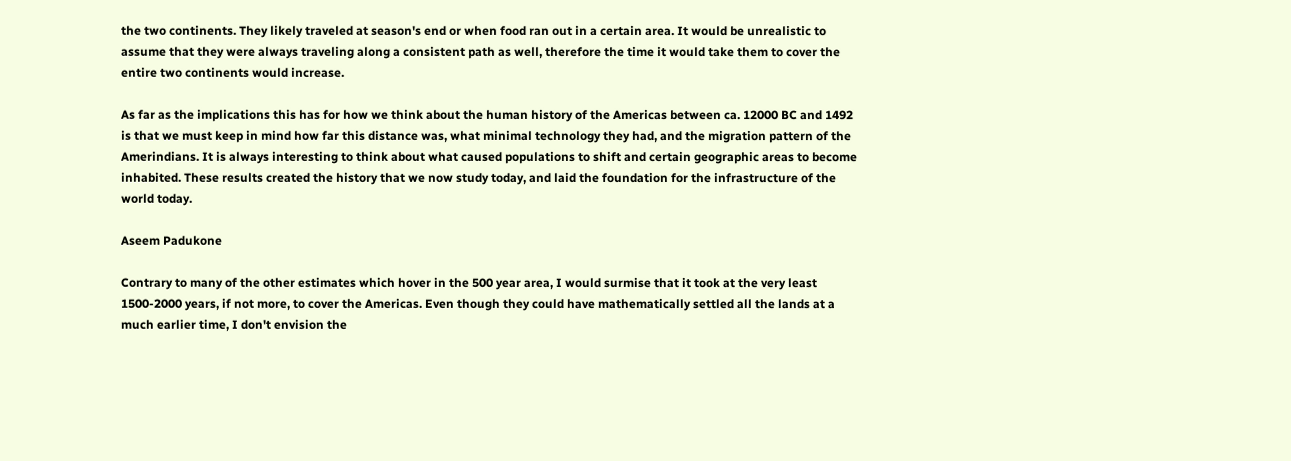the two continents. They likely traveled at season's end or when food ran out in a certain area. It would be unrealistic to assume that they were always traveling along a consistent path as well, therefore the time it would take them to cover the entire two continents would increase.

As far as the implications this has for how we think about the human history of the Americas between ca. 12000 BC and 1492 is that we must keep in mind how far this distance was, what minimal technology they had, and the migration pattern of the Amerindians. It is always interesting to think about what caused populations to shift and certain geographic areas to become inhabited. These results created the history that we now study today, and laid the foundation for the infrastructure of the world today.

Aseem Padukone

Contrary to many of the other estimates which hover in the 500 year area, I would surmise that it took at the very least 1500-2000 years, if not more, to cover the Americas. Even though they could have mathematically settled all the lands at a much earlier time, I don't envision the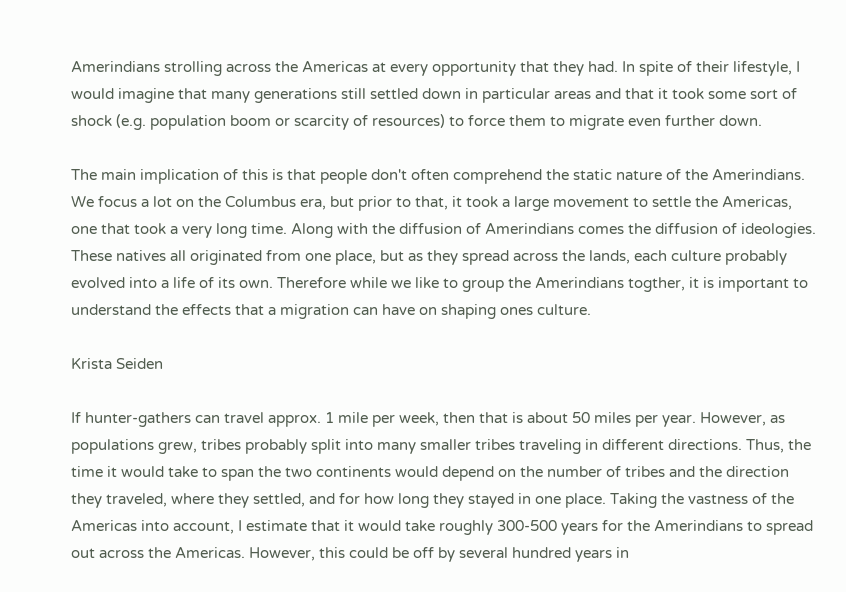Amerindians strolling across the Americas at every opportunity that they had. In spite of their lifestyle, I would imagine that many generations still settled down in particular areas and that it took some sort of shock (e.g. population boom or scarcity of resources) to force them to migrate even further down.

The main implication of this is that people don't often comprehend the static nature of the Amerindians. We focus a lot on the Columbus era, but prior to that, it took a large movement to settle the Americas, one that took a very long time. Along with the diffusion of Amerindians comes the diffusion of ideologies. These natives all originated from one place, but as they spread across the lands, each culture probably evolved into a life of its own. Therefore while we like to group the Amerindians togther, it is important to understand the effects that a migration can have on shaping ones culture.

Krista Seiden

If hunter-gathers can travel approx. 1 mile per week, then that is about 50 miles per year. However, as populations grew, tribes probably split into many smaller tribes traveling in different directions. Thus, the time it would take to span the two continents would depend on the number of tribes and the direction they traveled, where they settled, and for how long they stayed in one place. Taking the vastness of the Americas into account, I estimate that it would take roughly 300-500 years for the Amerindians to spread out across the Americas. However, this could be off by several hundred years in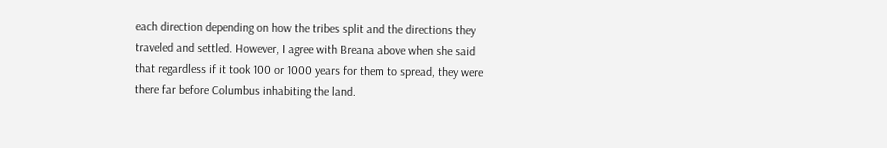each direction depending on how the tribes split and the directions they traveled and settled. However, I agree with Breana above when she said that regardless if it took 100 or 1000 years for them to spread, they were there far before Columbus inhabiting the land.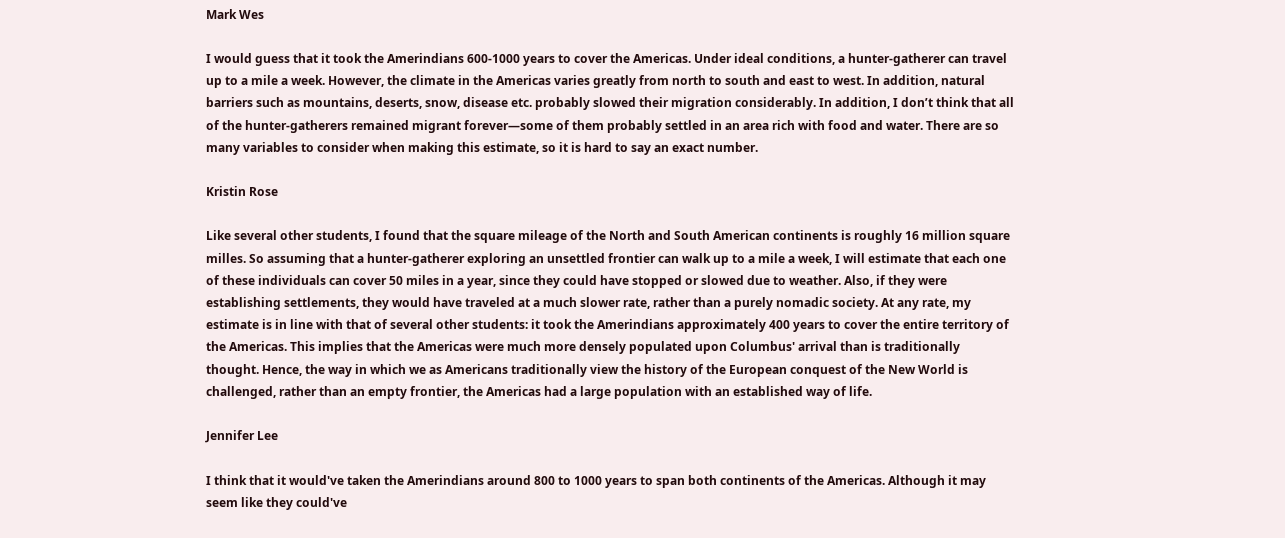Mark Wes

I would guess that it took the Amerindians 600-1000 years to cover the Americas. Under ideal conditions, a hunter-gatherer can travel up to a mile a week. However, the climate in the Americas varies greatly from north to south and east to west. In addition, natural barriers such as mountains, deserts, snow, disease etc. probably slowed their migration considerably. In addition, I don’t think that all of the hunter-gatherers remained migrant forever—some of them probably settled in an area rich with food and water. There are so many variables to consider when making this estimate, so it is hard to say an exact number.

Kristin Rose

Like several other students, I found that the square mileage of the North and South American continents is roughly 16 million square milles. So assuming that a hunter-gatherer exploring an unsettled frontier can walk up to a mile a week, I will estimate that each one of these individuals can cover 50 miles in a year, since they could have stopped or slowed due to weather. Also, if they were establishing settlements, they would have traveled at a much slower rate, rather than a purely nomadic society. At any rate, my estimate is in line with that of several other students: it took the Amerindians approximately 400 years to cover the entire territory of the Americas. This implies that the Americas were much more densely populated upon Columbus' arrival than is traditionally thought. Hence, the way in which we as Americans traditionally view the history of the European conquest of the New World is challenged, rather than an empty frontier, the Americas had a large population with an established way of life.

Jennifer Lee

I think that it would've taken the Amerindians around 800 to 1000 years to span both continents of the Americas. Although it may seem like they could've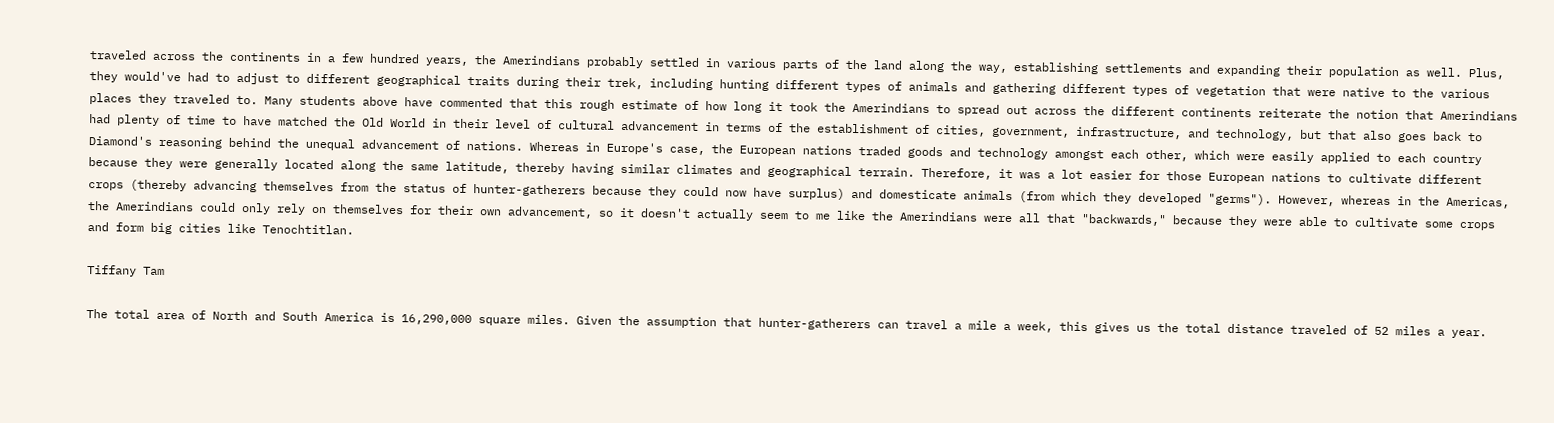traveled across the continents in a few hundred years, the Amerindians probably settled in various parts of the land along the way, establishing settlements and expanding their population as well. Plus, they would've had to adjust to different geographical traits during their trek, including hunting different types of animals and gathering different types of vegetation that were native to the various places they traveled to. Many students above have commented that this rough estimate of how long it took the Amerindians to spread out across the different continents reiterate the notion that Amerindians had plenty of time to have matched the Old World in their level of cultural advancement in terms of the establishment of cities, government, infrastructure, and technology, but that also goes back to Diamond's reasoning behind the unequal advancement of nations. Whereas in Europe's case, the European nations traded goods and technology amongst each other, which were easily applied to each country because they were generally located along the same latitude, thereby having similar climates and geographical terrain. Therefore, it was a lot easier for those European nations to cultivate different crops (thereby advancing themselves from the status of hunter-gatherers because they could now have surplus) and domesticate animals (from which they developed "germs"). However, whereas in the Americas, the Amerindians could only rely on themselves for their own advancement, so it doesn't actually seem to me like the Amerindians were all that "backwards," because they were able to cultivate some crops and form big cities like Tenochtitlan.

Tiffany Tam

The total area of North and South America is 16,290,000 square miles. Given the assumption that hunter-gatherers can travel a mile a week, this gives us the total distance traveled of 52 miles a year.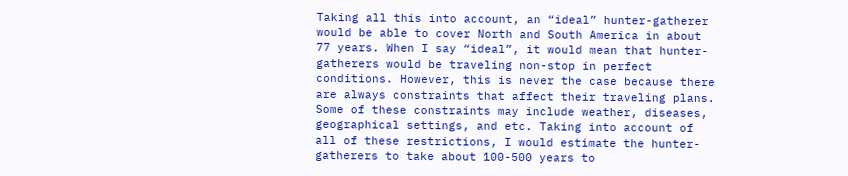Taking all this into account, an “ideal” hunter-gatherer would be able to cover North and South America in about 77 years. When I say “ideal”, it would mean that hunter-gatherers would be traveling non-stop in perfect conditions. However, this is never the case because there are always constraints that affect their traveling plans. Some of these constraints may include weather, diseases, geographical settings, and etc. Taking into account of all of these restrictions, I would estimate the hunter-gatherers to take about 100-500 years to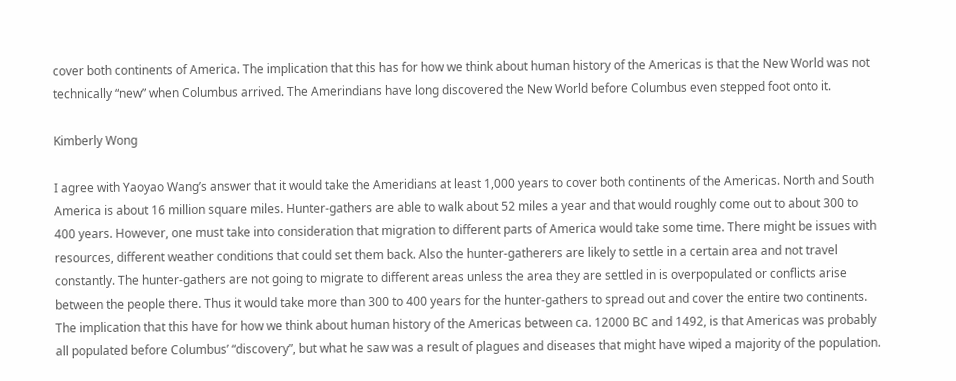cover both continents of America. The implication that this has for how we think about human history of the Americas is that the New World was not technically “new” when Columbus arrived. The Amerindians have long discovered the New World before Columbus even stepped foot onto it.

Kimberly Wong

I agree with Yaoyao Wang’s answer that it would take the Ameridians at least 1,000 years to cover both continents of the Americas. North and South America is about 16 million square miles. Hunter-gathers are able to walk about 52 miles a year and that would roughly come out to about 300 to 400 years. However, one must take into consideration that migration to different parts of America would take some time. There might be issues with resources, different weather conditions that could set them back. Also the hunter-gatherers are likely to settle in a certain area and not travel constantly. The hunter-gathers are not going to migrate to different areas unless the area they are settled in is overpopulated or conflicts arise between the people there. Thus it would take more than 300 to 400 years for the hunter-gathers to spread out and cover the entire two continents. The implication that this have for how we think about human history of the Americas between ca. 12000 BC and 1492, is that Americas was probably all populated before Columbus’ “discovery”, but what he saw was a result of plagues and diseases that might have wiped a majority of the population.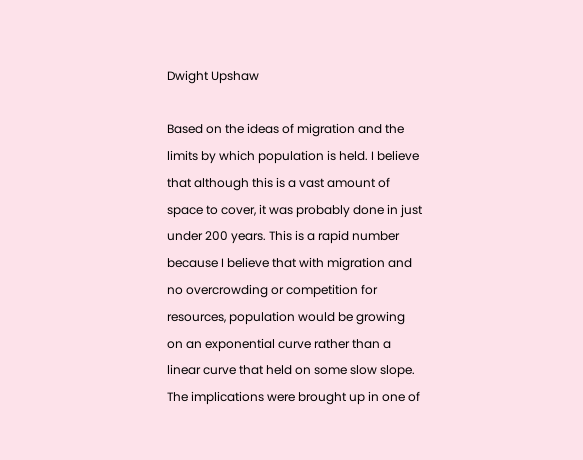Dwight Upshaw

Based on the ideas of migration and the limits by which population is held. I believe that although this is a vast amount of space to cover, it was probably done in just under 200 years. This is a rapid number because I believe that with migration and no overcrowding or competition for resources, population would be growing on an exponential curve rather than a linear curve that held on some slow slope.
The implications were brought up in one of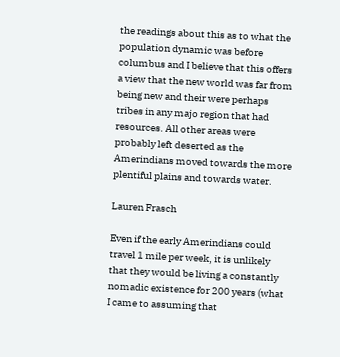the readings about this as to what the population dynamic was before columbus and I believe that this offers a view that the new world was far from being new and their were perhaps tribes in any majo region that had resources. All other areas were probably left deserted as the Amerindians moved towards the more plentiful plains and towards water.

Lauren Frasch

Even if the early Amerindians could travel 1 mile per week, it is unlikely that they would be living a constantly nomadic existence for 200 years (what I came to assuming that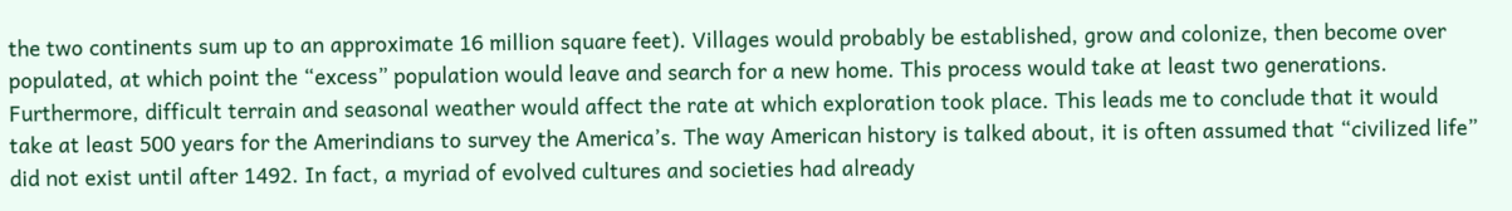the two continents sum up to an approximate 16 million square feet). Villages would probably be established, grow and colonize, then become over populated, at which point the “excess” population would leave and search for a new home. This process would take at least two generations. Furthermore, difficult terrain and seasonal weather would affect the rate at which exploration took place. This leads me to conclude that it would take at least 500 years for the Amerindians to survey the America’s. The way American history is talked about, it is often assumed that “civilized life” did not exist until after 1492. In fact, a myriad of evolved cultures and societies had already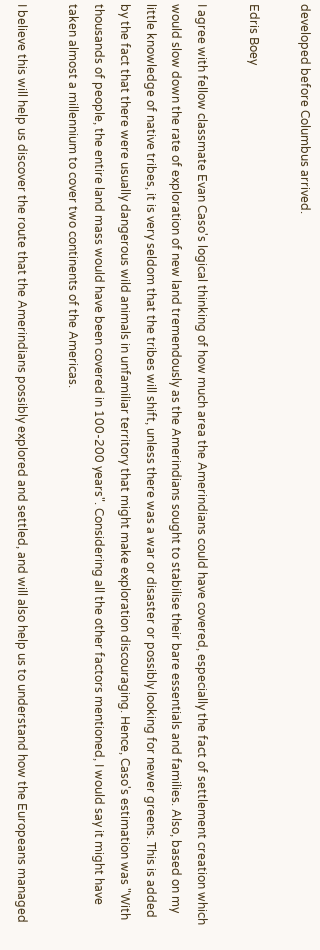developed before Columbus arrived.

Edris Boey

I agree with fellow classmate Evan Caso's logical thinking of how much area the Amerindians could have covered, especially the fact of settlement creation which would slow down the rate of exploration of new land tremendously as the Amerindians sought to stabilise their bare essentials and families. Also, based on my little knowledge of native tribes, it is very seldom that the tribes will shift, unless there was a war or disaster or possibly looking for newer greens. This is added by the fact that there were usually dangerous wild animals in unfamiliar territory that might make exploration discouraging. Hence, Caso's estimation was "With thousands of people, the entire land mass would have been covered in 100-200 years". Considering all the other factors mentioned, I would say it might have taken almost a millennium to cover two continents of the Americas.

I believe this will help us discover the route that the Amerindians possibly explored and settled, and will also help us to understand how the Europeans managed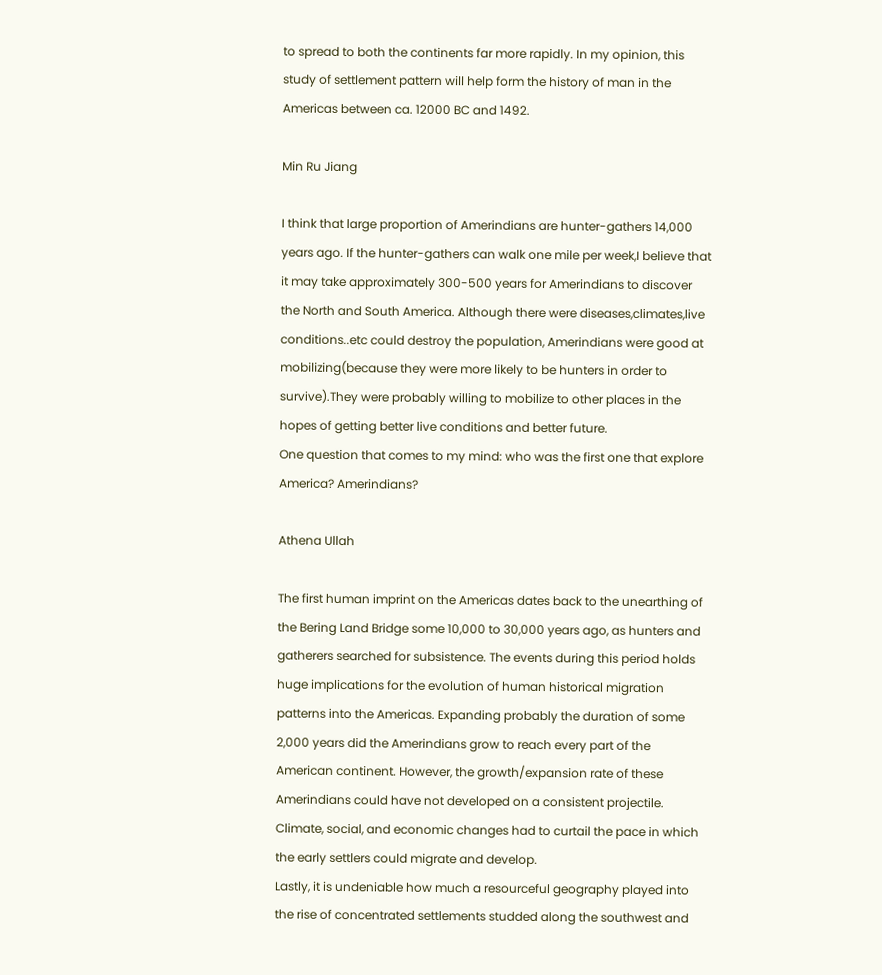to spread to both the continents far more rapidly. In my opinion, this study of settlement pattern will help form the history of man in the Americas between ca. 12000 BC and 1492.

Min Ru Jiang

I think that large proportion of Amerindians are hunter-gathers 14,000 years ago. If the hunter-gathers can walk one mile per week,I believe that it may take approximately 300-500 years for Amerindians to discover the North and South America. Although there were diseases,climates,live conditions..etc could destroy the population, Amerindians were good at mobilizing(because they were more likely to be hunters in order to survive).They were probably willing to mobilize to other places in the hopes of getting better live conditions and better future.
One question that comes to my mind: who was the first one that explore America? Amerindians?

Athena Ullah

The first human imprint on the Americas dates back to the unearthing of the Bering Land Bridge some 10,000 to 30,000 years ago, as hunters and gatherers searched for subsistence. The events during this period holds huge implications for the evolution of human historical migration patterns into the Americas. Expanding probably the duration of some 2,000 years did the Amerindians grow to reach every part of the American continent. However, the growth/expansion rate of these Amerindians could have not developed on a consistent projectile. Climate, social, and economic changes had to curtail the pace in which the early settlers could migrate and develop.
Lastly, it is undeniable how much a resourceful geography played into the rise of concentrated settlements studded along the southwest and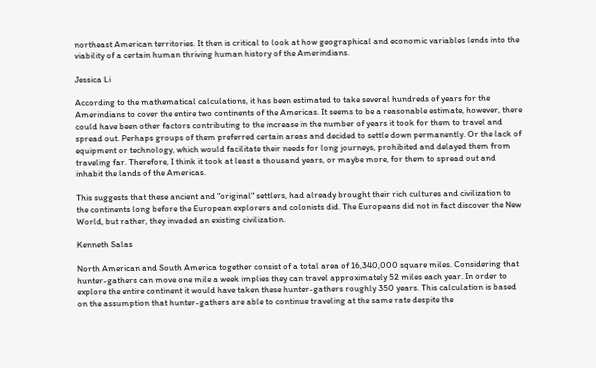northeast American territories. It then is critical to look at how geographical and economic variables lends into the viability of a certain human thriving human history of the Amerindians.

Jessica Li

According to the mathematical calculations, it has been estimated to take several hundreds of years for the Amerindians to cover the entire two continents of the Americas. It seems to be a reasonable estimate, however, there could have been other factors contributing to the increase in the number of years it took for them to travel and spread out. Perhaps groups of them preferred certain areas and decided to settle down permanently. Or the lack of equipment or technology, which would facilitate their needs for long journeys, prohibited and delayed them from traveling far. Therefore, I think it took at least a thousand years, or maybe more, for them to spread out and inhabit the lands of the Americas.

This suggests that these ancient and "original" settlers, had already brought their rich cultures and civilization to the continents long before the European explorers and colonists did. The Europeans did not in fact discover the New World, but rather, they invaded an existing civilization.

Kenneth Salas

North American and South America together consist of a total area of 16,340,000 square miles. Considering that hunter-gathers can move one mile a week implies they can travel approximately 52 miles each year. In order to explore the entire continent it would have taken these hunter-gathers roughly 350 years. This calculation is based on the assumption that hunter-gathers are able to continue traveling at the same rate despite the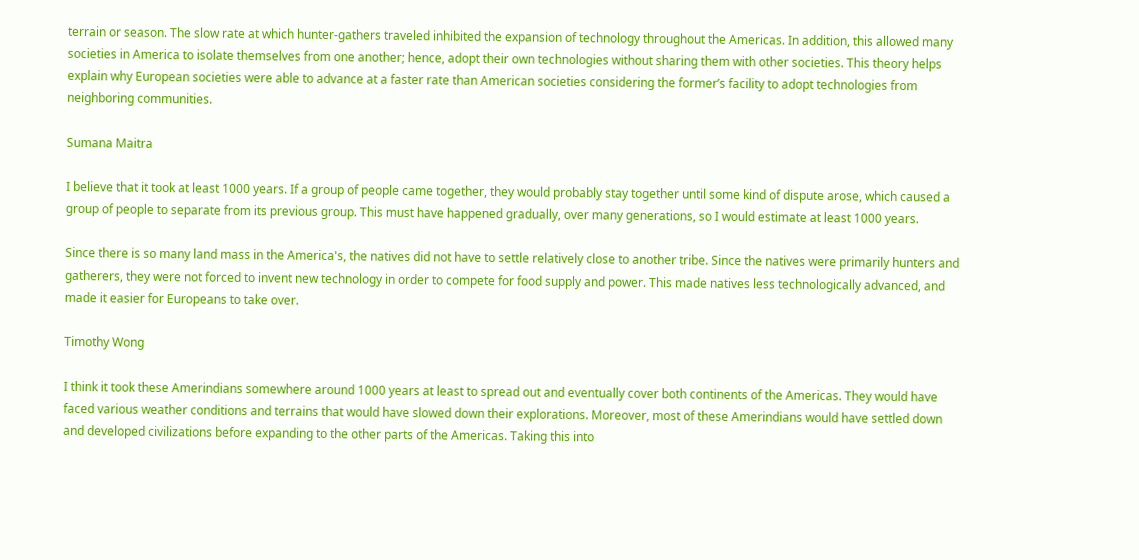terrain or season. The slow rate at which hunter-gathers traveled inhibited the expansion of technology throughout the Americas. In addition, this allowed many societies in America to isolate themselves from one another; hence, adopt their own technologies without sharing them with other societies. This theory helps explain why European societies were able to advance at a faster rate than American societies considering the former’s facility to adopt technologies from neighboring communities.

Sumana Maitra

I believe that it took at least 1000 years. If a group of people came together, they would probably stay together until some kind of dispute arose, which caused a group of people to separate from its previous group. This must have happened gradually, over many generations, so I would estimate at least 1000 years.

Since there is so many land mass in the America's, the natives did not have to settle relatively close to another tribe. Since the natives were primarily hunters and gatherers, they were not forced to invent new technology in order to compete for food supply and power. This made natives less technologically advanced, and made it easier for Europeans to take over.

Timothy Wong

I think it took these Amerindians somewhere around 1000 years at least to spread out and eventually cover both continents of the Americas. They would have faced various weather conditions and terrains that would have slowed down their explorations. Moreover, most of these Amerindians would have settled down and developed civilizations before expanding to the other parts of the Americas. Taking this into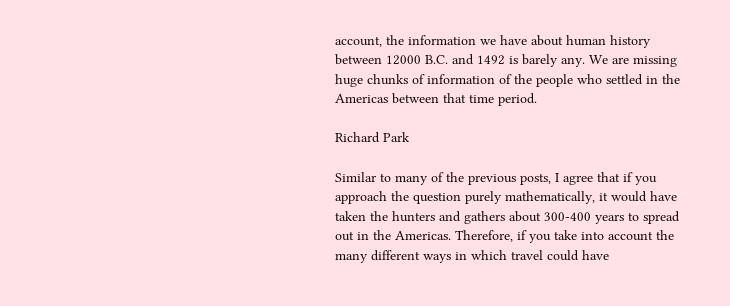account, the information we have about human history between 12000 B.C. and 1492 is barely any. We are missing huge chunks of information of the people who settled in the Americas between that time period.

Richard Park

Similar to many of the previous posts, I agree that if you approach the question purely mathematically, it would have taken the hunters and gathers about 300-400 years to spread out in the Americas. Therefore, if you take into account the many different ways in which travel could have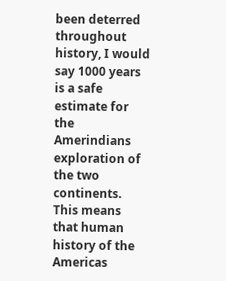been deterred throughout history, I would say 1000 years is a safe estimate for the Amerindians exploration of the two continents. This means that human history of the Americas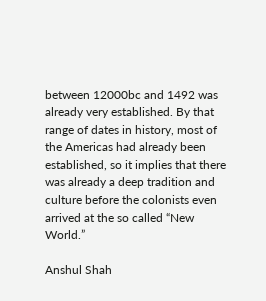between 12000bc and 1492 was already very established. By that range of dates in history, most of the Americas had already been established, so it implies that there was already a deep tradition and culture before the colonists even arrived at the so called “New World.”

Anshul Shah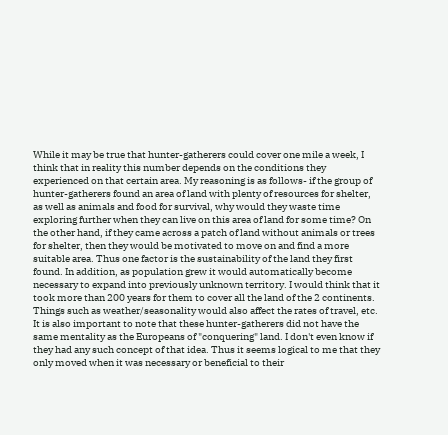While it may be true that hunter-gatherers could cover one mile a week, I think that in reality this number depends on the conditions they experienced on that certain area. My reasoning is as follows- if the group of hunter-gatherers found an area of land with plenty of resources for shelter, as well as animals and food for survival, why would they waste time exploring further when they can live on this area of land for some time? On the other hand, if they came across a patch of land without animals or trees for shelter, then they would be motivated to move on and find a more suitable area. Thus one factor is the sustainability of the land they first found. In addition, as population grew it would automatically become necessary to expand into previously unknown territory. I would think that it took more than 200 years for them to cover all the land of the 2 continents. Things such as weather/seasonality would also affect the rates of travel, etc. It is also important to note that these hunter-gatherers did not have the same mentality as the Europeans of "conquering" land. I don't even know if they had any such concept of that idea. Thus it seems logical to me that they only moved when it was necessary or beneficial to their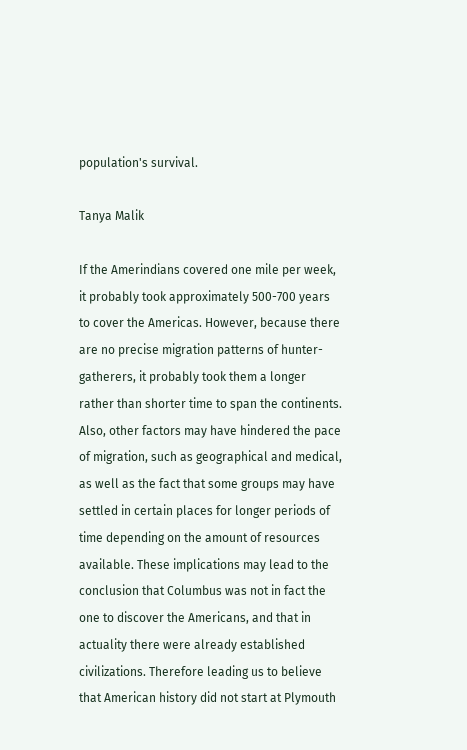population's survival.

Tanya Malik

If the Amerindians covered one mile per week, it probably took approximately 500-700 years to cover the Americas. However, because there are no precise migration patterns of hunter-gatherers, it probably took them a longer rather than shorter time to span the continents. Also, other factors may have hindered the pace of migration, such as geographical and medical, as well as the fact that some groups may have settled in certain places for longer periods of time depending on the amount of resources available. These implications may lead to the conclusion that Columbus was not in fact the one to discover the Americans, and that in actuality there were already established civilizations. Therefore leading us to believe that American history did not start at Plymouth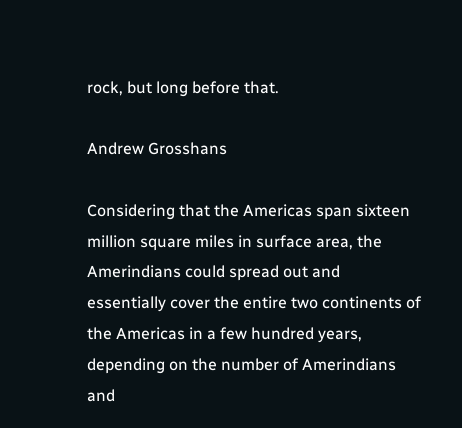rock, but long before that.

Andrew Grosshans

Considering that the Americas span sixteen million square miles in surface area, the Amerindians could spread out and essentially cover the entire two continents of the Americas in a few hundred years, depending on the number of Amerindians and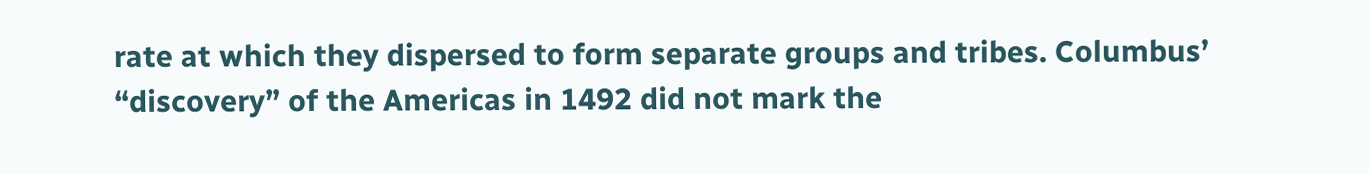rate at which they dispersed to form separate groups and tribes. Columbus’ “discovery” of the Americas in 1492 did not mark the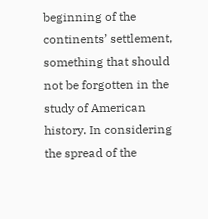beginning of the continents’ settlement, something that should not be forgotten in the study of American history. In considering the spread of the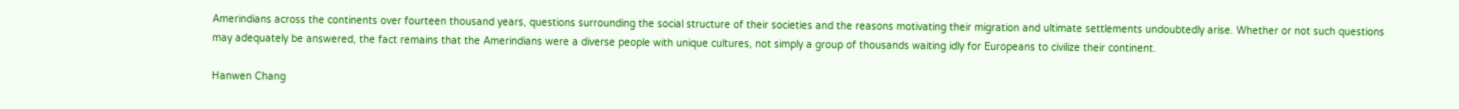Amerindians across the continents over fourteen thousand years, questions surrounding the social structure of their societies and the reasons motivating their migration and ultimate settlements undoubtedly arise. Whether or not such questions may adequately be answered, the fact remains that the Amerindians were a diverse people with unique cultures, not simply a group of thousands waiting idly for Europeans to civilize their continent.

Hanwen Chang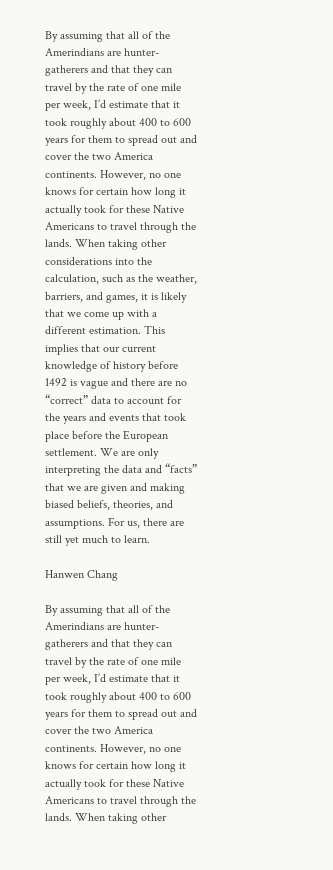By assuming that all of the Amerindians are hunter-gatherers and that they can travel by the rate of one mile per week, I’d estimate that it took roughly about 400 to 600 years for them to spread out and cover the two America continents. However, no one knows for certain how long it actually took for these Native Americans to travel through the lands. When taking other considerations into the calculation, such as the weather, barriers, and games, it is likely that we come up with a different estimation. This implies that our current knowledge of history before 1492 is vague and there are no “correct” data to account for the years and events that took place before the European settlement. We are only interpreting the data and “facts” that we are given and making biased beliefs, theories, and assumptions. For us, there are still yet much to learn.

Hanwen Chang

By assuming that all of the Amerindians are hunter-gatherers and that they can travel by the rate of one mile per week, I’d estimate that it took roughly about 400 to 600 years for them to spread out and cover the two America continents. However, no one knows for certain how long it actually took for these Native Americans to travel through the lands. When taking other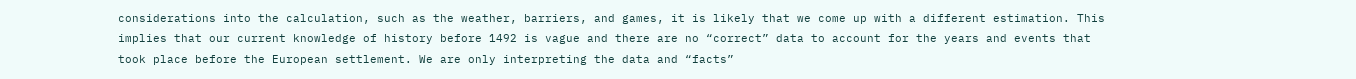considerations into the calculation, such as the weather, barriers, and games, it is likely that we come up with a different estimation. This implies that our current knowledge of history before 1492 is vague and there are no “correct” data to account for the years and events that took place before the European settlement. We are only interpreting the data and “facts”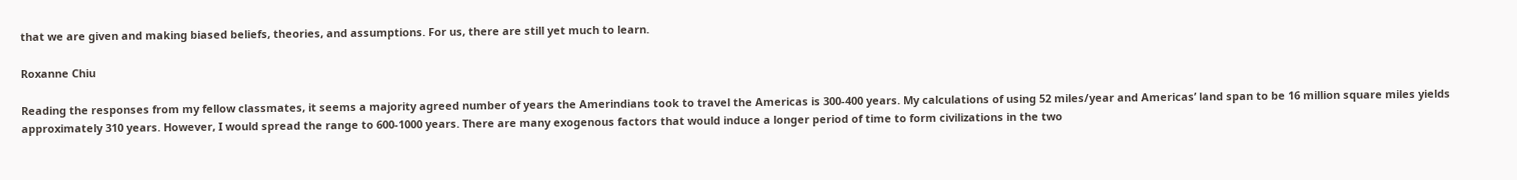that we are given and making biased beliefs, theories, and assumptions. For us, there are still yet much to learn.

Roxanne Chiu

Reading the responses from my fellow classmates, it seems a majority agreed number of years the Amerindians took to travel the Americas is 300-400 years. My calculations of using 52 miles/year and Americas’ land span to be 16 million square miles yields approximately 310 years. However, I would spread the range to 600-1000 years. There are many exogenous factors that would induce a longer period of time to form civilizations in the two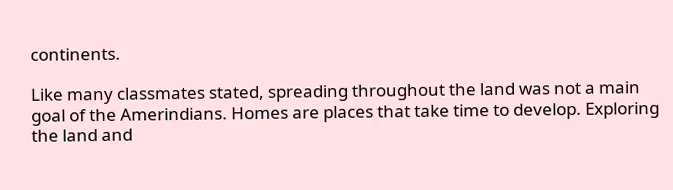continents.

Like many classmates stated, spreading throughout the land was not a main goal of the Amerindians. Homes are places that take time to develop. Exploring the land and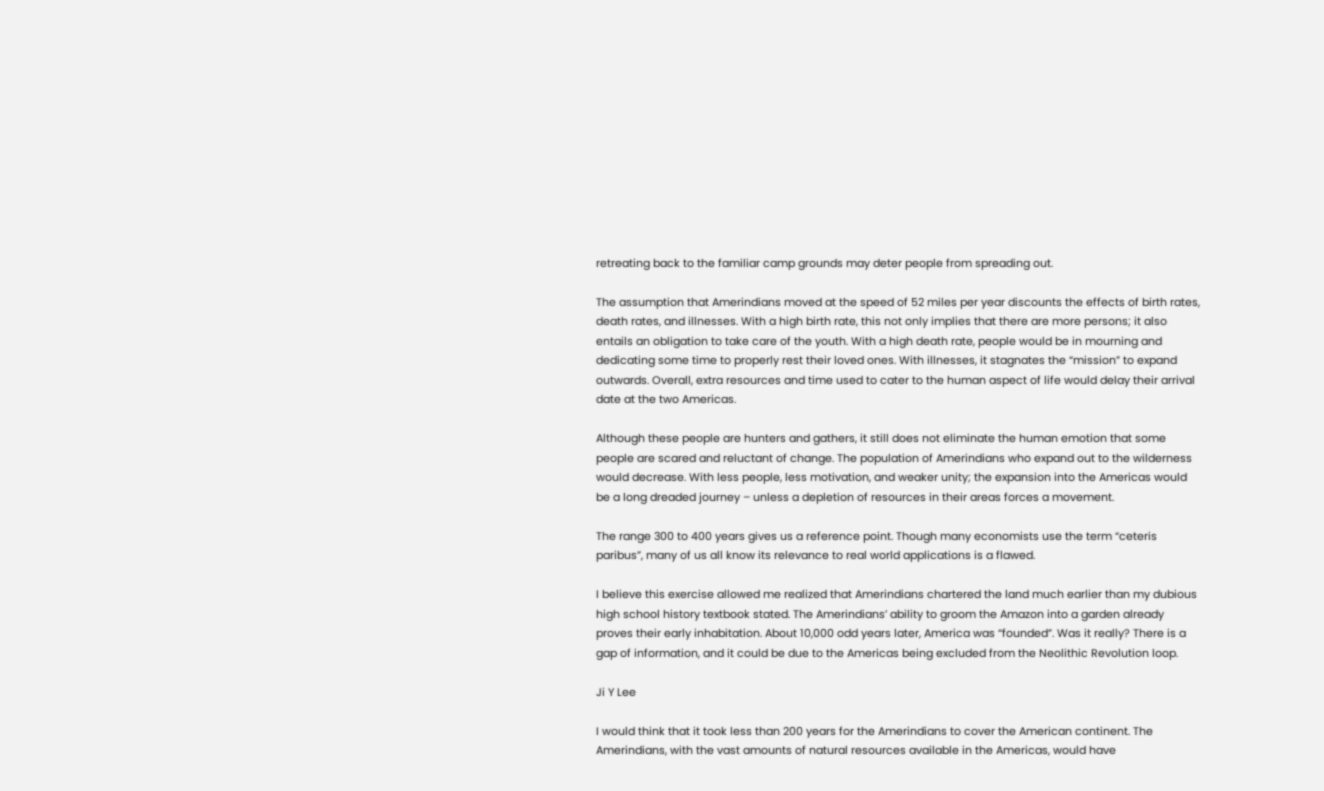retreating back to the familiar camp grounds may deter people from spreading out.

The assumption that Amerindians moved at the speed of 52 miles per year discounts the effects of birth rates, death rates, and illnesses. With a high birth rate, this not only implies that there are more persons; it also entails an obligation to take care of the youth. With a high death rate, people would be in mourning and dedicating some time to properly rest their loved ones. With illnesses, it stagnates the “mission” to expand outwards. Overall, extra resources and time used to cater to the human aspect of life would delay their arrival date at the two Americas.

Although these people are hunters and gathers, it still does not eliminate the human emotion that some people are scared and reluctant of change. The population of Amerindians who expand out to the wilderness would decrease. With less people, less motivation, and weaker unity; the expansion into the Americas would be a long dreaded journey – unless a depletion of resources in their areas forces a movement.

The range 300 to 400 years gives us a reference point. Though many economists use the term “ceteris paribus”, many of us all know its relevance to real world applications is a flawed.

I believe this exercise allowed me realized that Amerindians chartered the land much earlier than my dubious high school history textbook stated. The Amerindians’ ability to groom the Amazon into a garden already proves their early inhabitation. About 10,000 odd years later, America was “founded”. Was it really? There is a gap of information, and it could be due to the Americas being excluded from the Neolithic Revolution loop.

Ji Y Lee

I would think that it took less than 200 years for the Amerindians to cover the American continent. The Amerindians, with the vast amounts of natural resources available in the Americas, would have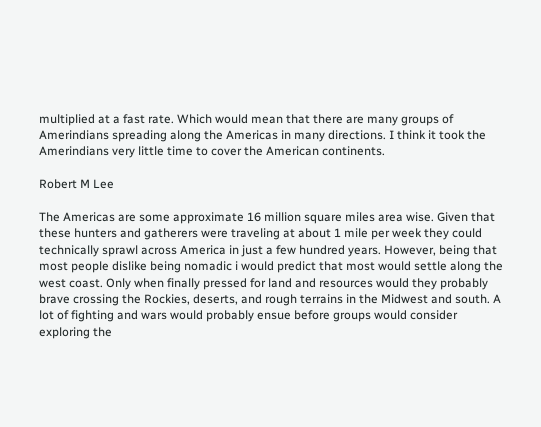multiplied at a fast rate. Which would mean that there are many groups of Amerindians spreading along the Americas in many directions. I think it took the Amerindians very little time to cover the American continents.

Robert M Lee

The Americas are some approximate 16 million square miles area wise. Given that these hunters and gatherers were traveling at about 1 mile per week they could technically sprawl across America in just a few hundred years. However, being that most people dislike being nomadic i would predict that most would settle along the west coast. Only when finally pressed for land and resources would they probably brave crossing the Rockies, deserts, and rough terrains in the Midwest and south. A lot of fighting and wars would probably ensue before groups would consider exploring the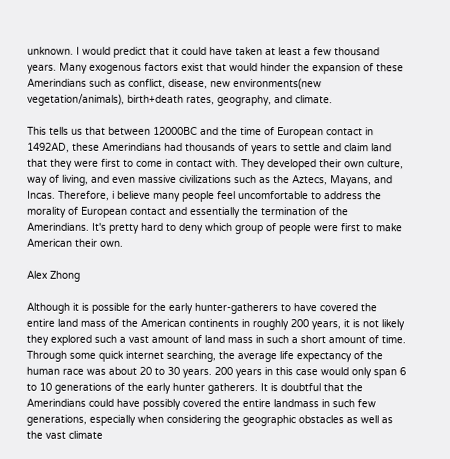unknown. I would predict that it could have taken at least a few thousand years. Many exogenous factors exist that would hinder the expansion of these Amerindians such as conflict, disease, new environments(new vegetation/animals), birth+death rates, geography, and climate.

This tells us that between 12000BC and the time of European contact in 1492AD, these Amerindians had thousands of years to settle and claim land that they were first to come in contact with. They developed their own culture, way of living, and even massive civilizations such as the Aztecs, Mayans, and Incas. Therefore, i believe many people feel uncomfortable to address the morality of European contact and essentially the termination of the Amerindians. It's pretty hard to deny which group of people were first to make American their own.

Alex Zhong

Although it is possible for the early hunter-gatherers to have covered the entire land mass of the American continents in roughly 200 years, it is not likely they explored such a vast amount of land mass in such a short amount of time. Through some quick internet searching, the average life expectancy of the human race was about 20 to 30 years. 200 years in this case would only span 6 to 10 generations of the early hunter gatherers. It is doubtful that the Amerindians could have possibly covered the entire landmass in such few generations, especially when considering the geographic obstacles as well as the vast climate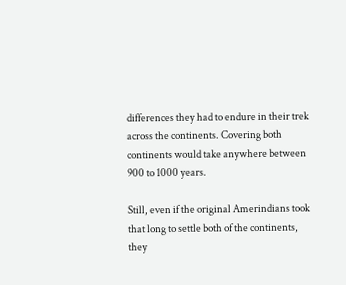differences they had to endure in their trek across the continents. Covering both continents would take anywhere between 900 to 1000 years.

Still, even if the original Amerindians took that long to settle both of the continents, they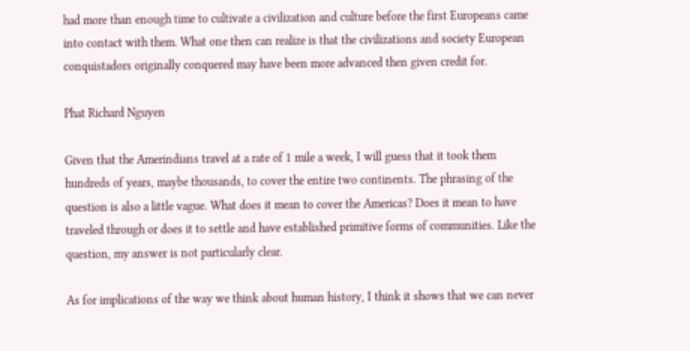had more than enough time to cultivate a civilization and culture before the first Europeans came into contact with them. What one then can realize is that the civilizations and society European conquistadors originally conquered may have been more advanced then given credit for.

Phat Richard Nguyen

Given that the Amerindians travel at a rate of 1 mile a week, I will guess that it took them hundreds of years, maybe thousands, to cover the entire two continents. The phrasing of the question is also a little vague. What does it mean to cover the Americas? Does it mean to have traveled through or does it to settle and have established primitive forms of communities. Like the question, my answer is not particularly clear.

As for implications of the way we think about human history, I think it shows that we can never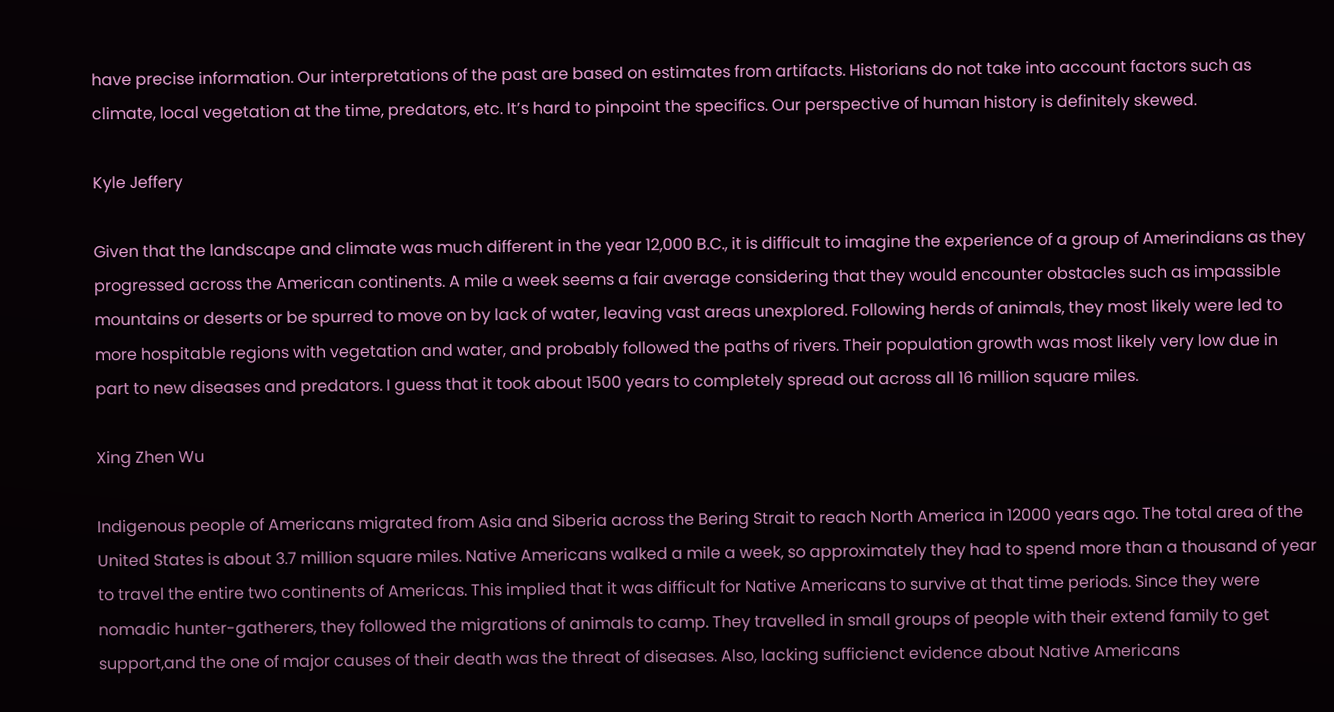have precise information. Our interpretations of the past are based on estimates from artifacts. Historians do not take into account factors such as climate, local vegetation at the time, predators, etc. It’s hard to pinpoint the specifics. Our perspective of human history is definitely skewed.

Kyle Jeffery

Given that the landscape and climate was much different in the year 12,000 B.C., it is difficult to imagine the experience of a group of Amerindians as they progressed across the American continents. A mile a week seems a fair average considering that they would encounter obstacles such as impassible mountains or deserts or be spurred to move on by lack of water, leaving vast areas unexplored. Following herds of animals, they most likely were led to more hospitable regions with vegetation and water, and probably followed the paths of rivers. Their population growth was most likely very low due in part to new diseases and predators. I guess that it took about 1500 years to completely spread out across all 16 million square miles.

Xing Zhen Wu

Indigenous people of Americans migrated from Asia and Siberia across the Bering Strait to reach North America in 12000 years ago. The total area of the United States is about 3.7 million square miles. Native Americans walked a mile a week, so approximately they had to spend more than a thousand of year to travel the entire two continents of Americas. This implied that it was difficult for Native Americans to survive at that time periods. Since they were nomadic hunter-gatherers, they followed the migrations of animals to camp. They travelled in small groups of people with their extend family to get support,and the one of major causes of their death was the threat of diseases. Also, lacking sufficienct evidence about Native Americans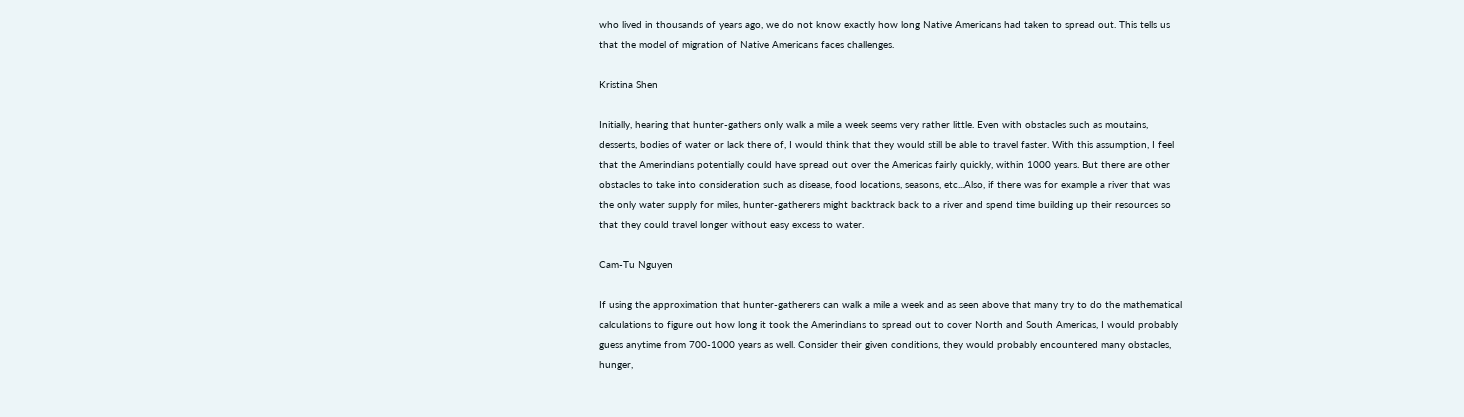who lived in thousands of years ago, we do not know exactly how long Native Americans had taken to spread out. This tells us that the model of migration of Native Americans faces challenges.

Kristina Shen

Initially, hearing that hunter-gathers only walk a mile a week seems very rather little. Even with obstacles such as moutains, desserts, bodies of water or lack there of, I would think that they would still be able to travel faster. With this assumption, I feel that the Amerindians potentially could have spread out over the Americas fairly quickly, within 1000 years. But there are other obstacles to take into consideration such as disease, food locations, seasons, etc...Also, if there was for example a river that was the only water supply for miles, hunter-gatherers might backtrack back to a river and spend time building up their resources so that they could travel longer without easy excess to water.

Cam-Tu Nguyen

If using the approximation that hunter-gatherers can walk a mile a week and as seen above that many try to do the mathematical calculations to figure out how long it took the Amerindians to spread out to cover North and South Americas, I would probably guess anytime from 700-1000 years as well. Consider their given conditions, they would probably encountered many obstacles, hunger,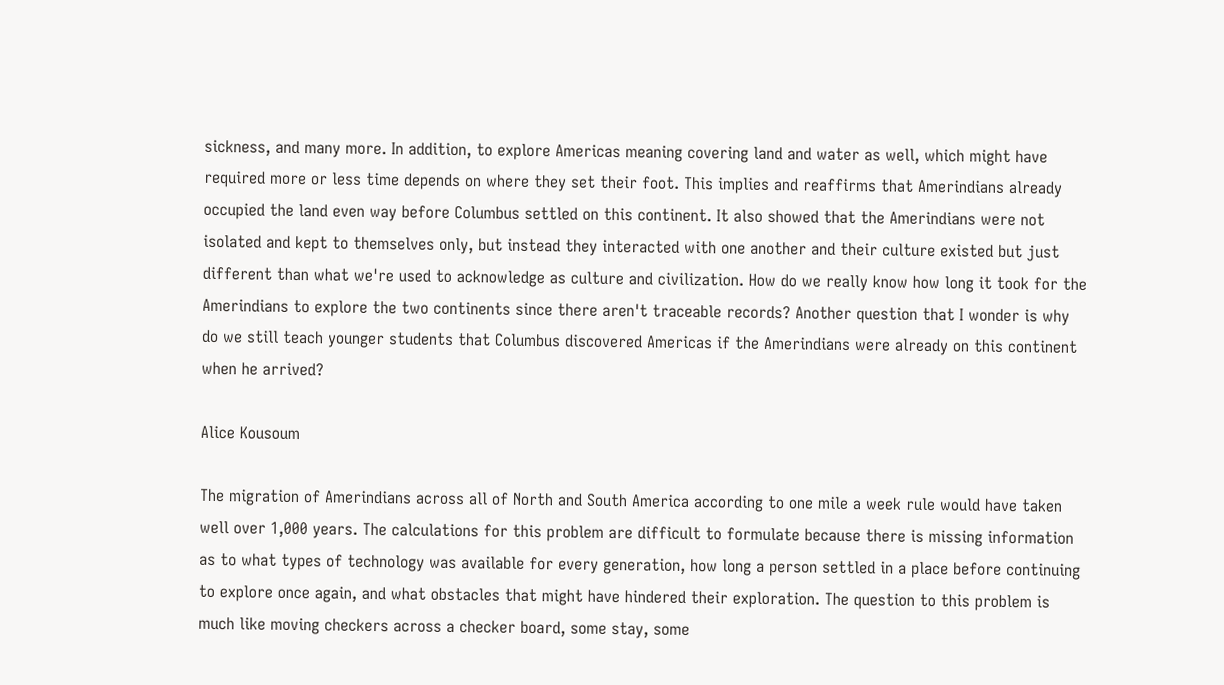sickness, and many more. In addition, to explore Americas meaning covering land and water as well, which might have required more or less time depends on where they set their foot. This implies and reaffirms that Amerindians already occupied the land even way before Columbus settled on this continent. It also showed that the Amerindians were not isolated and kept to themselves only, but instead they interacted with one another and their culture existed but just different than what we're used to acknowledge as culture and civilization. How do we really know how long it took for the Amerindians to explore the two continents since there aren't traceable records? Another question that I wonder is why do we still teach younger students that Columbus discovered Americas if the Amerindians were already on this continent when he arrived?

Alice Kousoum

The migration of Amerindians across all of North and South America according to one mile a week rule would have taken well over 1,000 years. The calculations for this problem are difficult to formulate because there is missing information as to what types of technology was available for every generation, how long a person settled in a place before continuing to explore once again, and what obstacles that might have hindered their exploration. The question to this problem is much like moving checkers across a checker board, some stay, some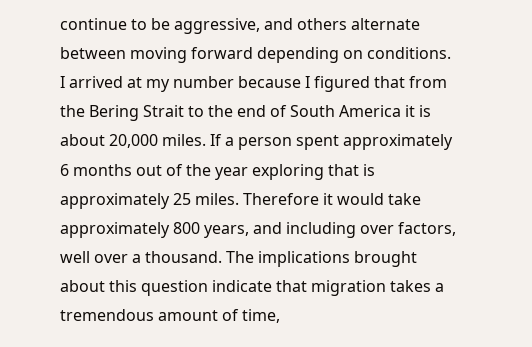continue to be aggressive, and others alternate between moving forward depending on conditions. I arrived at my number because I figured that from the Bering Strait to the end of South America it is about 20,000 miles. If a person spent approximately 6 months out of the year exploring that is approximately 25 miles. Therefore it would take approximately 800 years, and including over factors, well over a thousand. The implications brought about this question indicate that migration takes a tremendous amount of time,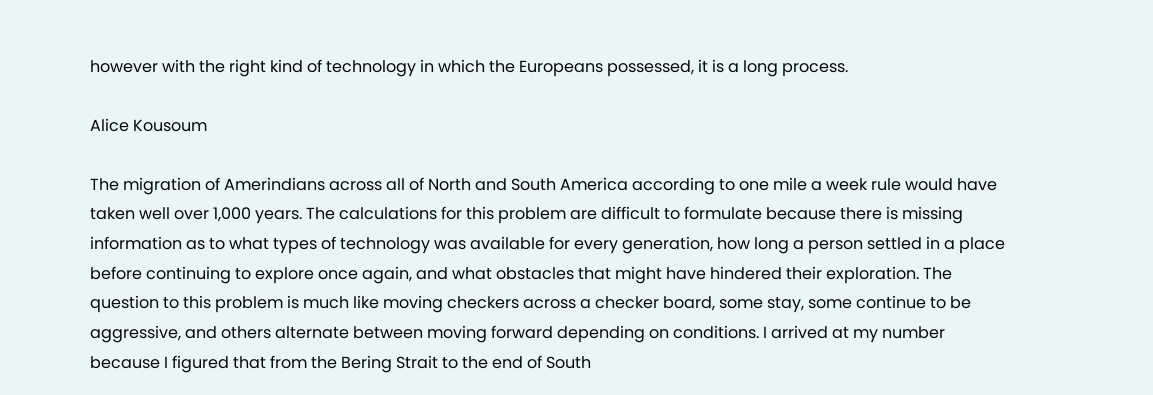however with the right kind of technology in which the Europeans possessed, it is a long process.

Alice Kousoum

The migration of Amerindians across all of North and South America according to one mile a week rule would have taken well over 1,000 years. The calculations for this problem are difficult to formulate because there is missing information as to what types of technology was available for every generation, how long a person settled in a place before continuing to explore once again, and what obstacles that might have hindered their exploration. The question to this problem is much like moving checkers across a checker board, some stay, some continue to be aggressive, and others alternate between moving forward depending on conditions. I arrived at my number because I figured that from the Bering Strait to the end of South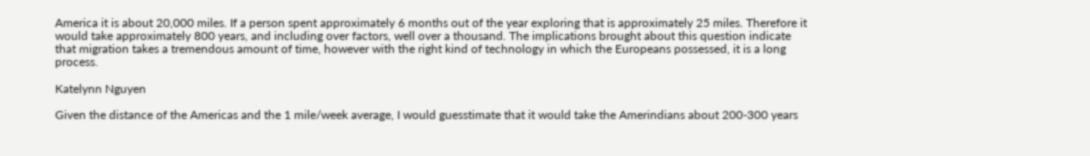America it is about 20,000 miles. If a person spent approximately 6 months out of the year exploring that is approximately 25 miles. Therefore it would take approximately 800 years, and including over factors, well over a thousand. The implications brought about this question indicate that migration takes a tremendous amount of time, however with the right kind of technology in which the Europeans possessed, it is a long process.

Katelynn Nguyen

Given the distance of the Americas and the 1 mile/week average, I would guesstimate that it would take the Amerindians about 200-300 years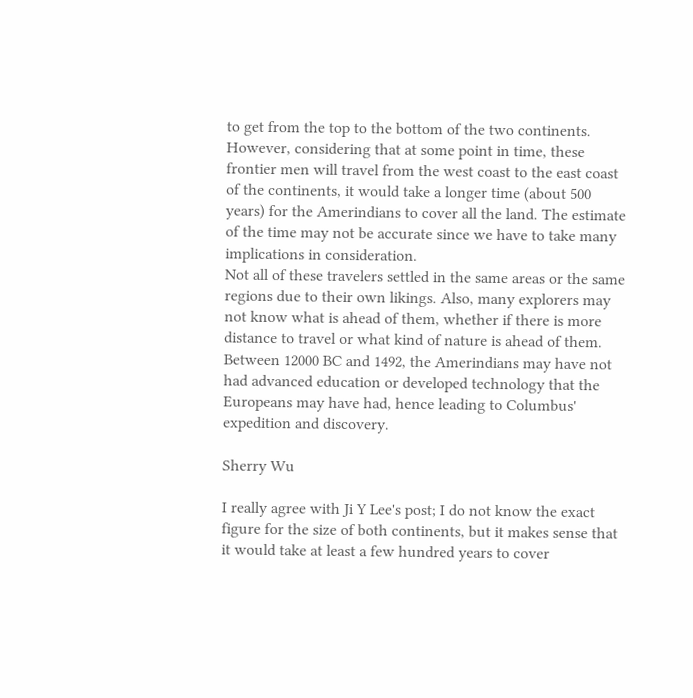to get from the top to the bottom of the two continents. However, considering that at some point in time, these frontier men will travel from the west coast to the east coast of the continents, it would take a longer time (about 500 years) for the Amerindians to cover all the land. The estimate of the time may not be accurate since we have to take many implications in consideration.
Not all of these travelers settled in the same areas or the same regions due to their own likings. Also, many explorers may not know what is ahead of them, whether if there is more distance to travel or what kind of nature is ahead of them. Between 12000 BC and 1492, the Amerindians may have not had advanced education or developed technology that the Europeans may have had, hence leading to Columbus' expedition and discovery.

Sherry Wu

I really agree with Ji Y Lee's post; I do not know the exact figure for the size of both continents, but it makes sense that it would take at least a few hundred years to cover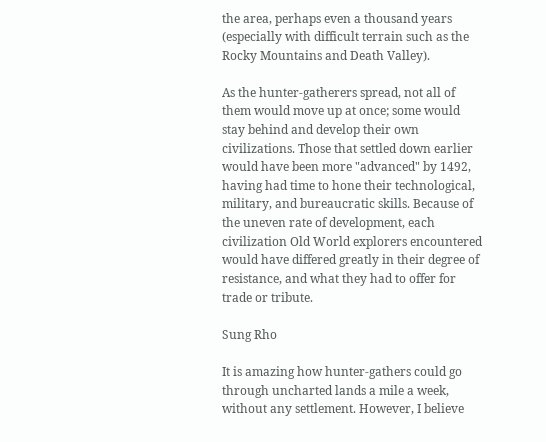the area, perhaps even a thousand years (especially with difficult terrain such as the Rocky Mountains and Death Valley).

As the hunter-gatherers spread, not all of them would move up at once; some would stay behind and develop their own civilizations. Those that settled down earlier would have been more "advanced" by 1492, having had time to hone their technological, military, and bureaucratic skills. Because of the uneven rate of development, each civilization Old World explorers encountered would have differed greatly in their degree of resistance, and what they had to offer for trade or tribute.

Sung Rho

It is amazing how hunter-gathers could go through uncharted lands a mile a week, without any settlement. However, I believe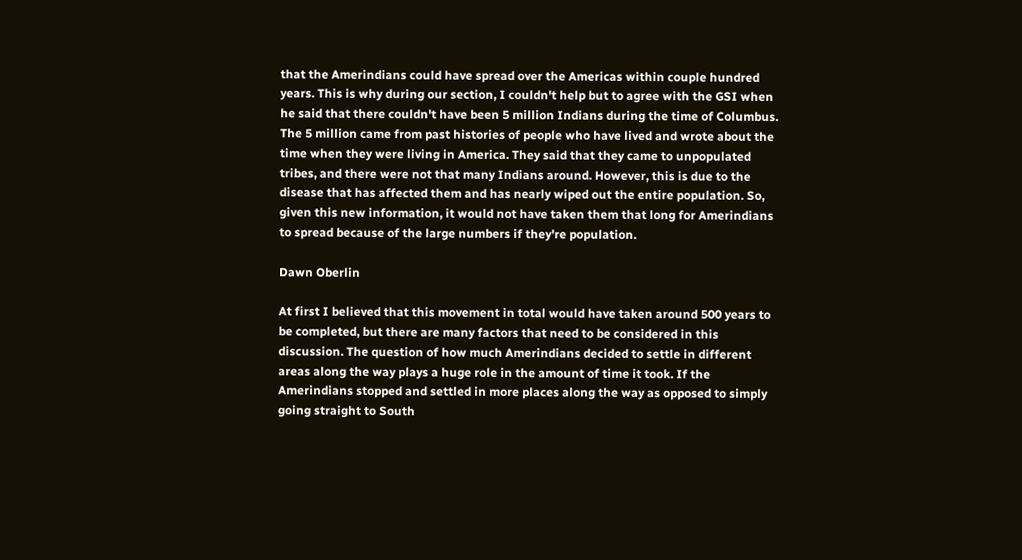that the Amerindians could have spread over the Americas within couple hundred years. This is why during our section, I couldn't help but to agree with the GSI when he said that there couldn't have been 5 million Indians during the time of Columbus. The 5 million came from past histories of people who have lived and wrote about the time when they were living in America. They said that they came to unpopulated tribes, and there were not that many Indians around. However, this is due to the disease that has affected them and has nearly wiped out the entire population. So, given this new information, it would not have taken them that long for Amerindians to spread because of the large numbers if they're population.

Dawn Oberlin

At first I believed that this movement in total would have taken around 500 years to be completed, but there are many factors that need to be considered in this discussion. The question of how much Amerindians decided to settle in different areas along the way plays a huge role in the amount of time it took. If the Amerindians stopped and settled in more places along the way as opposed to simply going straight to South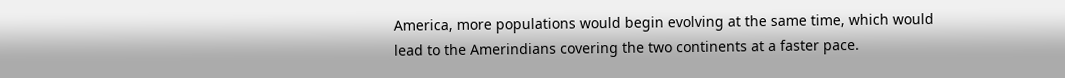America, more populations would begin evolving at the same time, which would lead to the Amerindians covering the two continents at a faster pace.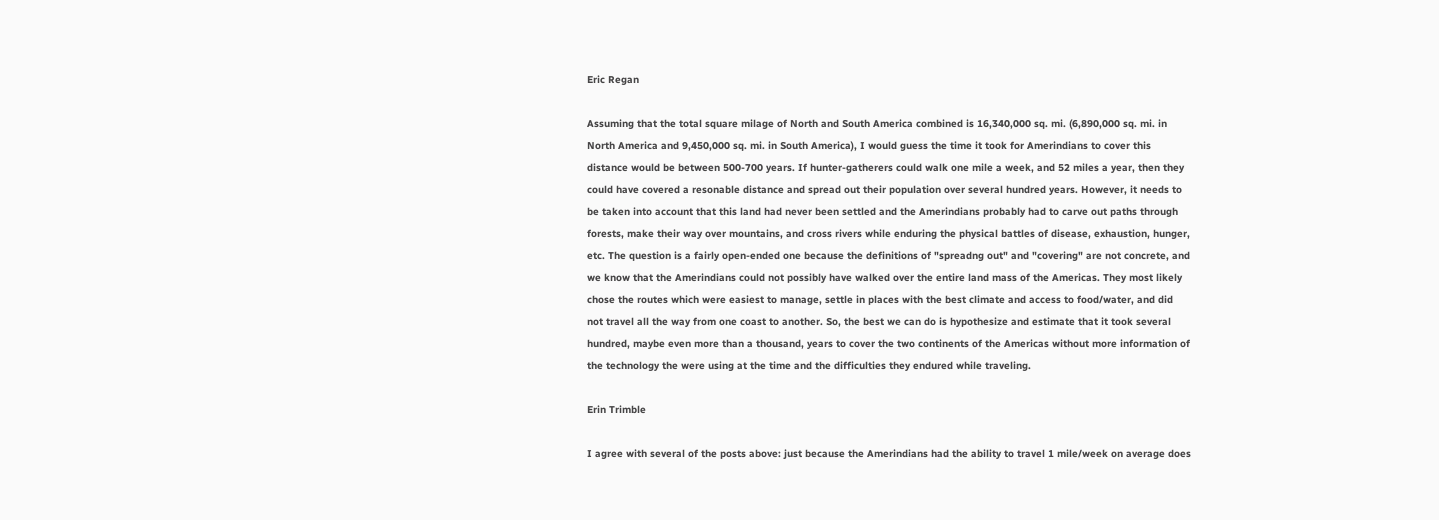Eric Regan

Assuming that the total square milage of North and South America combined is 16,340,000 sq. mi. (6,890,000 sq. mi. in North America and 9,450,000 sq. mi. in South America), I would guess the time it took for Amerindians to cover this distance would be between 500-700 years. If hunter-gatherers could walk one mile a week, and 52 miles a year, then they could have covered a resonable distance and spread out their population over several hundred years. However, it needs to be taken into account that this land had never been settled and the Amerindians probably had to carve out paths through forests, make their way over mountains, and cross rivers while enduring the physical battles of disease, exhaustion, hunger, etc. The question is a fairly open-ended one because the definitions of "spreadng out" and "covering" are not concrete, and we know that the Amerindians could not possibly have walked over the entire land mass of the Americas. They most likely chose the routes which were easiest to manage, settle in places with the best climate and access to food/water, and did not travel all the way from one coast to another. So, the best we can do is hypothesize and estimate that it took several hundred, maybe even more than a thousand, years to cover the two continents of the Americas without more information of the technology the were using at the time and the difficulties they endured while traveling.

Erin Trimble

I agree with several of the posts above: just because the Amerindians had the ability to travel 1 mile/week on average does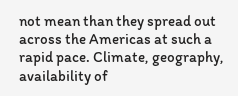not mean than they spread out across the Americas at such a rapid pace. Climate, geography, availability of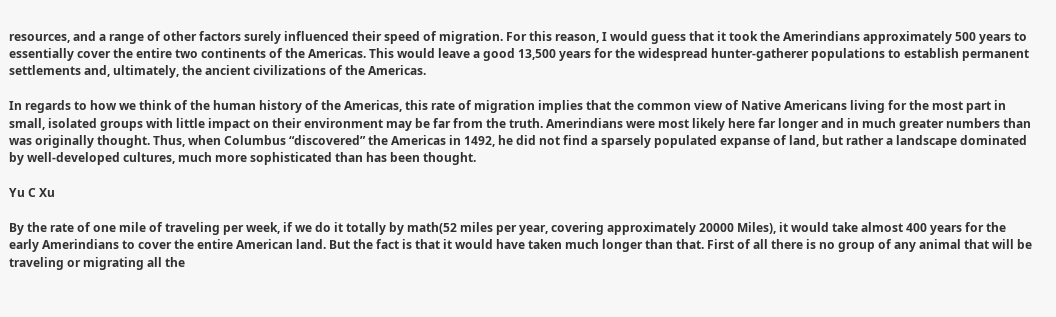resources, and a range of other factors surely influenced their speed of migration. For this reason, I would guess that it took the Amerindians approximately 500 years to essentially cover the entire two continents of the Americas. This would leave a good 13,500 years for the widespread hunter-gatherer populations to establish permanent settlements and, ultimately, the ancient civilizations of the Americas.

In regards to how we think of the human history of the Americas, this rate of migration implies that the common view of Native Americans living for the most part in small, isolated groups with little impact on their environment may be far from the truth. Amerindians were most likely here far longer and in much greater numbers than was originally thought. Thus, when Columbus “discovered” the Americas in 1492, he did not find a sparsely populated expanse of land, but rather a landscape dominated by well-developed cultures, much more sophisticated than has been thought.

Yu C Xu

By the rate of one mile of traveling per week, if we do it totally by math(52 miles per year, covering approximately 20000 Miles), it would take almost 400 years for the early Amerindians to cover the entire American land. But the fact is that it would have taken much longer than that. First of all there is no group of any animal that will be traveling or migrating all the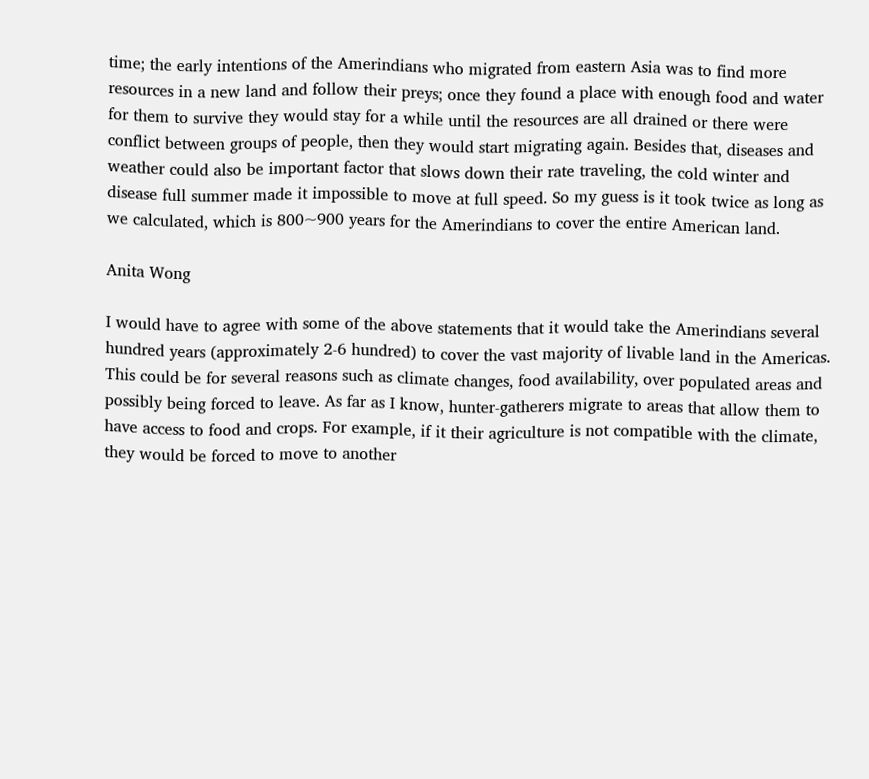time; the early intentions of the Amerindians who migrated from eastern Asia was to find more resources in a new land and follow their preys; once they found a place with enough food and water for them to survive they would stay for a while until the resources are all drained or there were conflict between groups of people, then they would start migrating again. Besides that, diseases and weather could also be important factor that slows down their rate traveling, the cold winter and disease full summer made it impossible to move at full speed. So my guess is it took twice as long as we calculated, which is 800~900 years for the Amerindians to cover the entire American land.

Anita Wong

I would have to agree with some of the above statements that it would take the Amerindians several hundred years (approximately 2-6 hundred) to cover the vast majority of livable land in the Americas. This could be for several reasons such as climate changes, food availability, over populated areas and possibly being forced to leave. As far as I know, hunter-gatherers migrate to areas that allow them to have access to food and crops. For example, if it their agriculture is not compatible with the climate, they would be forced to move to another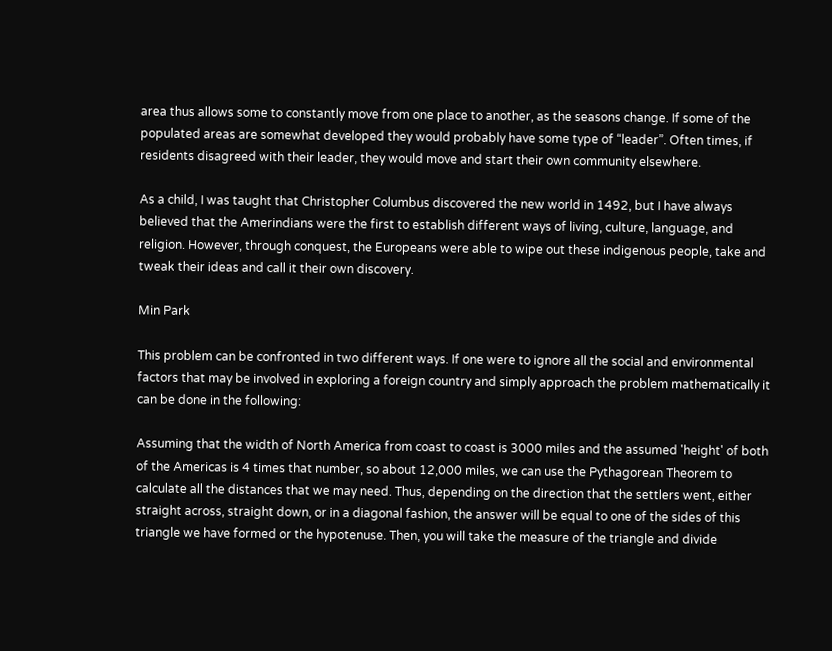area thus allows some to constantly move from one place to another, as the seasons change. If some of the populated areas are somewhat developed they would probably have some type of “leader”. Often times, if residents disagreed with their leader, they would move and start their own community elsewhere.

As a child, I was taught that Christopher Columbus discovered the new world in 1492, but I have always believed that the Amerindians were the first to establish different ways of living, culture, language, and religion. However, through conquest, the Europeans were able to wipe out these indigenous people, take and tweak their ideas and call it their own discovery.

Min Park

This problem can be confronted in two different ways. If one were to ignore all the social and environmental factors that may be involved in exploring a foreign country and simply approach the problem mathematically it can be done in the following:

Assuming that the width of North America from coast to coast is 3000 miles and the assumed 'height' of both of the Americas is 4 times that number, so about 12,000 miles, we can use the Pythagorean Theorem to calculate all the distances that we may need. Thus, depending on the direction that the settlers went, either straight across, straight down, or in a diagonal fashion, the answer will be equal to one of the sides of this triangle we have formed or the hypotenuse. Then, you will take the measure of the triangle and divide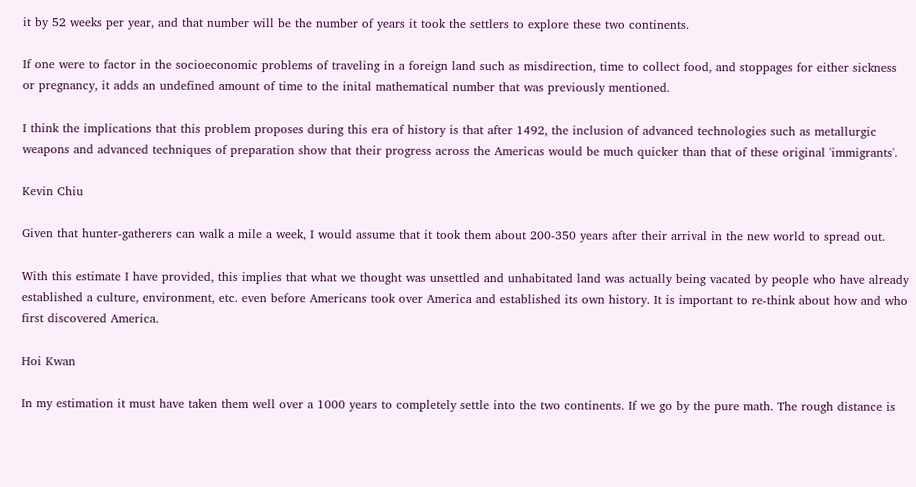it by 52 weeks per year, and that number will be the number of years it took the settlers to explore these two continents.

If one were to factor in the socioeconomic problems of traveling in a foreign land such as misdirection, time to collect food, and stoppages for either sickness or pregnancy, it adds an undefined amount of time to the inital mathematical number that was previously mentioned.

I think the implications that this problem proposes during this era of history is that after 1492, the inclusion of advanced technologies such as metallurgic weapons and advanced techniques of preparation show that their progress across the Americas would be much quicker than that of these original 'immigrants'.

Kevin Chiu

Given that hunter-gatherers can walk a mile a week, I would assume that it took them about 200-350 years after their arrival in the new world to spread out.

With this estimate I have provided, this implies that what we thought was unsettled and unhabitated land was actually being vacated by people who have already established a culture, environment, etc. even before Americans took over America and established its own history. It is important to re-think about how and who first discovered America.

Hoi Kwan

In my estimation it must have taken them well over a 1000 years to completely settle into the two continents. If we go by the pure math. The rough distance is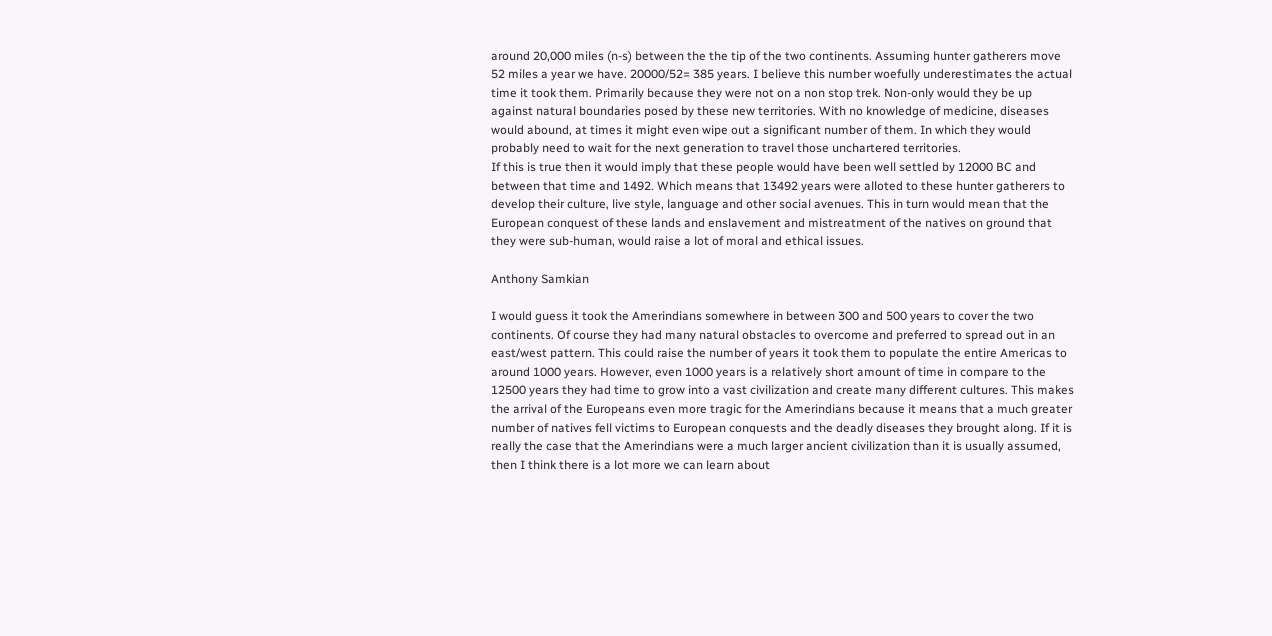around 20,000 miles (n-s) between the the tip of the two continents. Assuming hunter gatherers move 52 miles a year we have. 20000/52= 385 years. I believe this number woefully underestimates the actual time it took them. Primarily because they were not on a non stop trek. Non-only would they be up against natural boundaries posed by these new territories. With no knowledge of medicine, diseases would abound, at times it might even wipe out a significant number of them. In which they would probably need to wait for the next generation to travel those unchartered territories.
If this is true then it would imply that these people would have been well settled by 12000 BC and between that time and 1492. Which means that 13492 years were alloted to these hunter gatherers to develop their culture, live style, language and other social avenues. This in turn would mean that the European conquest of these lands and enslavement and mistreatment of the natives on ground that they were sub-human, would raise a lot of moral and ethical issues.

Anthony Samkian

I would guess it took the Amerindians somewhere in between 300 and 500 years to cover the two continents. Of course they had many natural obstacles to overcome and preferred to spread out in an east/west pattern. This could raise the number of years it took them to populate the entire Americas to around 1000 years. However, even 1000 years is a relatively short amount of time in compare to the 12500 years they had time to grow into a vast civilization and create many different cultures. This makes the arrival of the Europeans even more tragic for the Amerindians because it means that a much greater number of natives fell victims to European conquests and the deadly diseases they brought along. If it is really the case that the Amerindians were a much larger ancient civilization than it is usually assumed, then I think there is a lot more we can learn about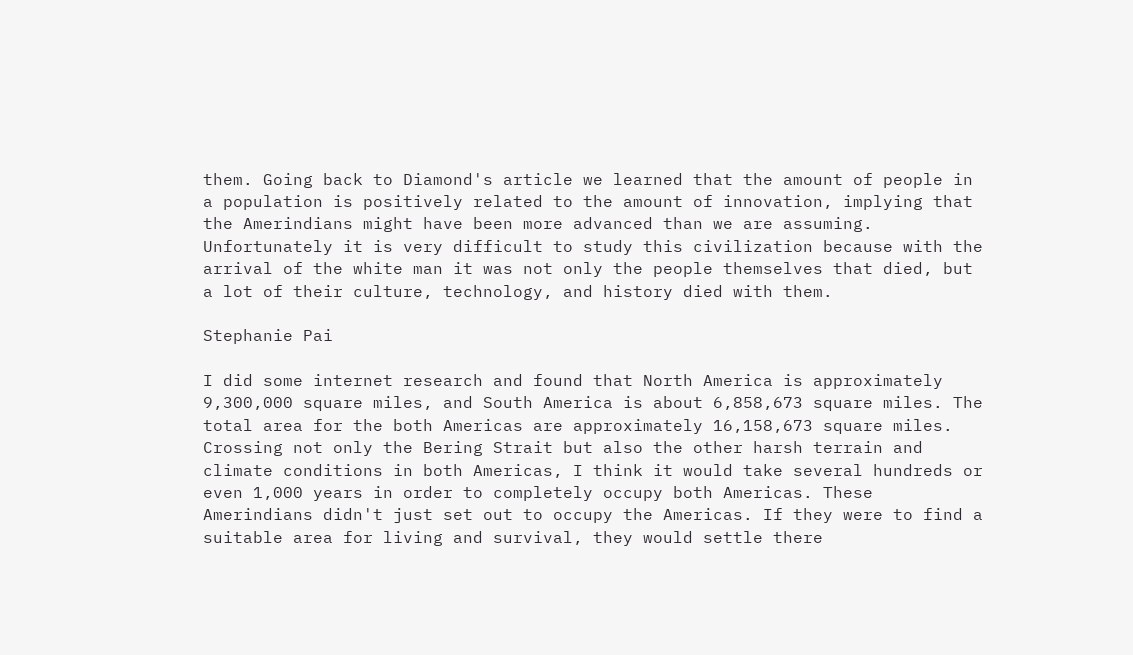them. Going back to Diamond's article we learned that the amount of people in a population is positively related to the amount of innovation, implying that the Amerindians might have been more advanced than we are assuming. Unfortunately it is very difficult to study this civilization because with the arrival of the white man it was not only the people themselves that died, but a lot of their culture, technology, and history died with them.

Stephanie Pai

I did some internet research and found that North America is approximately 9,300,000 square miles, and South America is about 6,858,673 square miles. The total area for the both Americas are approximately 16,158,673 square miles. Crossing not only the Bering Strait but also the other harsh terrain and climate conditions in both Americas, I think it would take several hundreds or even 1,000 years in order to completely occupy both Americas. These Amerindians didn't just set out to occupy the Americas. If they were to find a suitable area for living and survival, they would settle there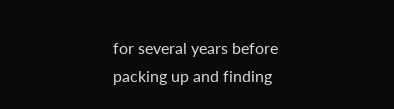for several years before packing up and finding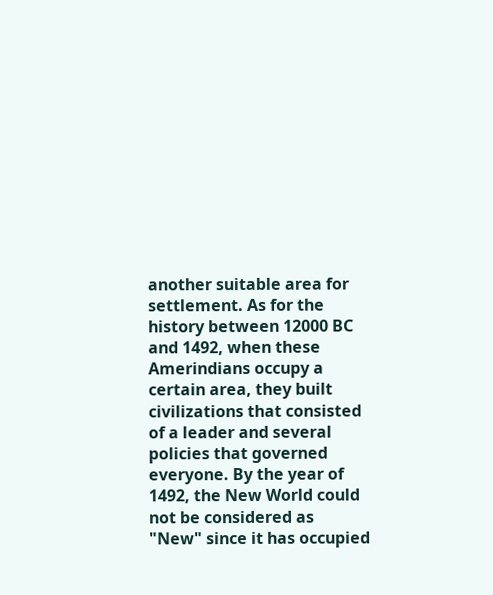another suitable area for settlement. As for the history between 12000 BC and 1492, when these Amerindians occupy a certain area, they built civilizations that consisted of a leader and several policies that governed everyone. By the year of 1492, the New World could not be considered as "New" since it has occupied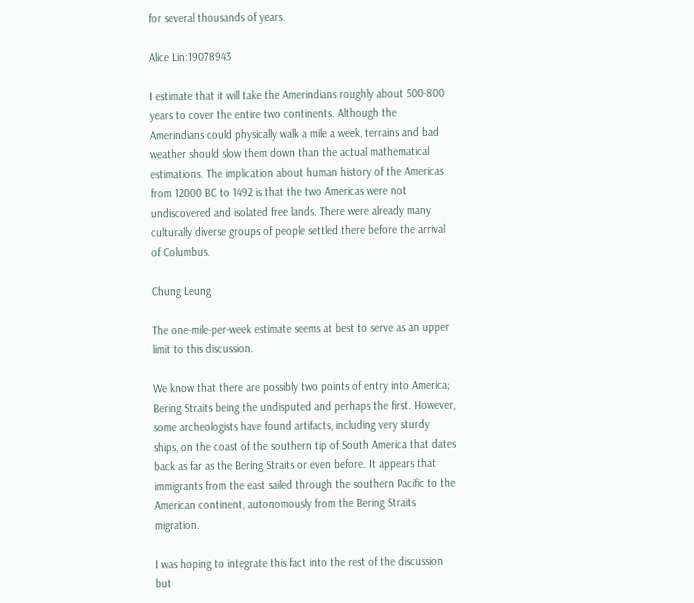for several thousands of years.

Alice Lin:19078943

I estimate that it will take the Amerindians roughly about 500-800 years to cover the entire two continents. Although the Amerindians could physically walk a mile a week, terrains and bad weather should slow them down than the actual mathematical estimations. The implication about human history of the Americas from 12000 BC to 1492 is that the two Americas were not undiscovered and isolated free lands. There were already many culturally diverse groups of people settled there before the arrival of Columbus.

Chung Leung

The one-mile-per-week estimate seems at best to serve as an upper limit to this discussion.

We know that there are possibly two points of entry into America; Bering Straits being the undisputed and perhaps the first. However, some archeologists have found artifacts, including very sturdy ships, on the coast of the southern tip of South America that dates back as far as the Bering Straits or even before. It appears that immigrants from the east sailed through the southern Pacific to the American continent, autonomously from the Bering Straits migration.

I was hoping to integrate this fact into the rest of the discussion but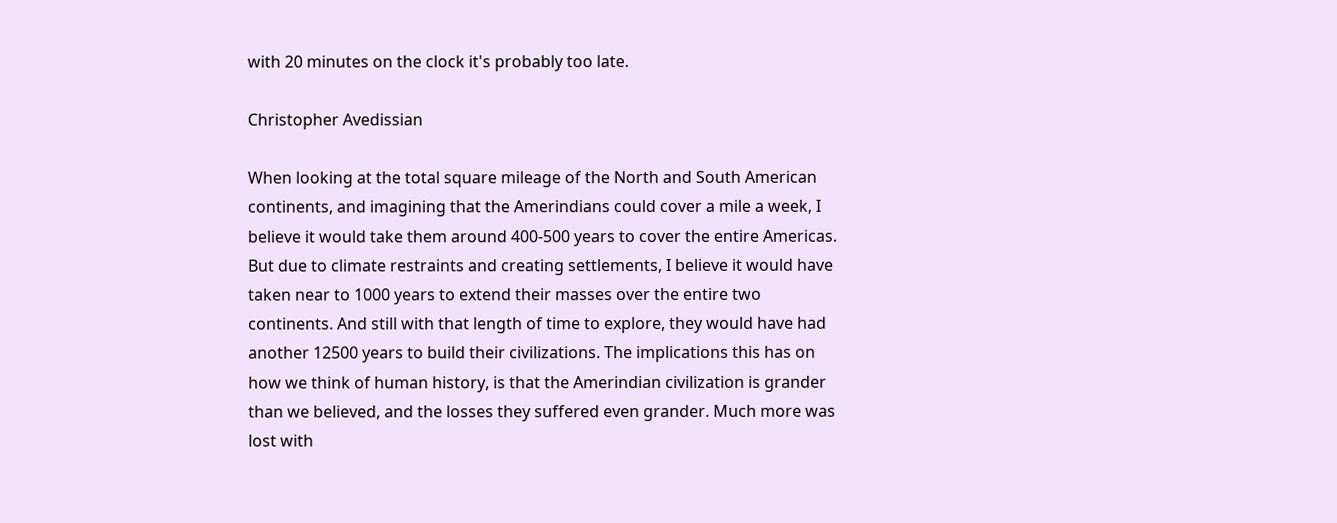with 20 minutes on the clock it's probably too late.

Christopher Avedissian

When looking at the total square mileage of the North and South American continents, and imagining that the Amerindians could cover a mile a week, I believe it would take them around 400-500 years to cover the entire Americas. But due to climate restraints and creating settlements, I believe it would have taken near to 1000 years to extend their masses over the entire two continents. And still with that length of time to explore, they would have had another 12500 years to build their civilizations. The implications this has on how we think of human history, is that the Amerindian civilization is grander than we believed, and the losses they suffered even grander. Much more was lost with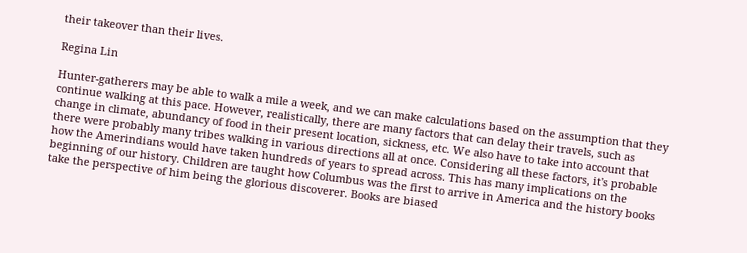their takeover than their lives.

Regina Lin

Hunter-gatherers may be able to walk a mile a week, and we can make calculations based on the assumption that they continue walking at this pace. However, realistically, there are many factors that can delay their travels, such as change in climate, abundancy of food in their present location, sickness, etc. We also have to take into account that there were probably many tribes walking in various directions all at once. Considering all these factors, it's probable how the Amerindians would have taken hundreds of years to spread across. This has many implications on the beginning of our history. Children are taught how Columbus was the first to arrive in America and the history books take the perspective of him being the glorious discoverer. Books are biased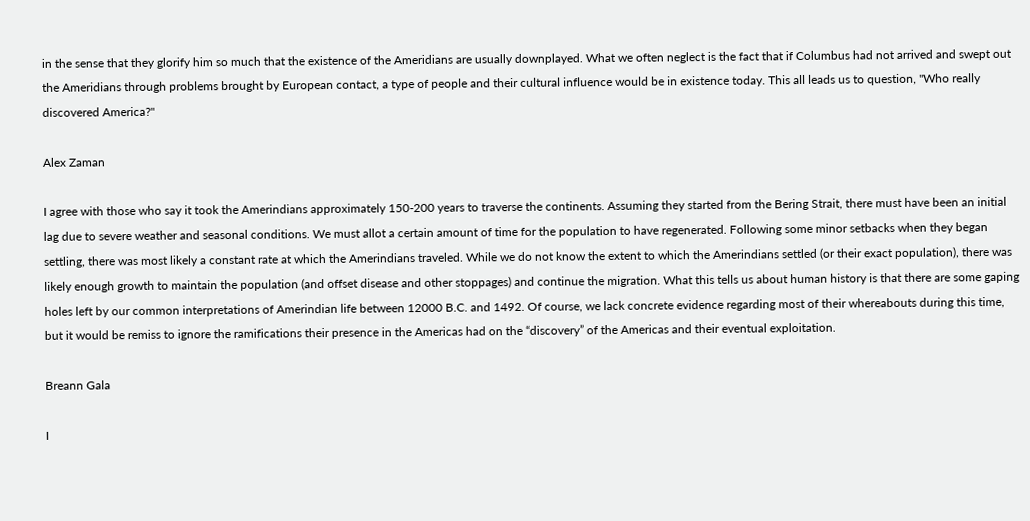in the sense that they glorify him so much that the existence of the Ameridians are usually downplayed. What we often neglect is the fact that if Columbus had not arrived and swept out the Ameridians through problems brought by European contact, a type of people and their cultural influence would be in existence today. This all leads us to question, "Who really discovered America?"

Alex Zaman

I agree with those who say it took the Amerindians approximately 150-200 years to traverse the continents. Assuming they started from the Bering Strait, there must have been an initial lag due to severe weather and seasonal conditions. We must allot a certain amount of time for the population to have regenerated. Following some minor setbacks when they began settling, there was most likely a constant rate at which the Amerindians traveled. While we do not know the extent to which the Amerindians settled (or their exact population), there was likely enough growth to maintain the population (and offset disease and other stoppages) and continue the migration. What this tells us about human history is that there are some gaping holes left by our common interpretations of Amerindian life between 12000 B.C. and 1492. Of course, we lack concrete evidence regarding most of their whereabouts during this time, but it would be remiss to ignore the ramifications their presence in the Americas had on the “discovery” of the Americas and their eventual exploitation.

Breann Gala

I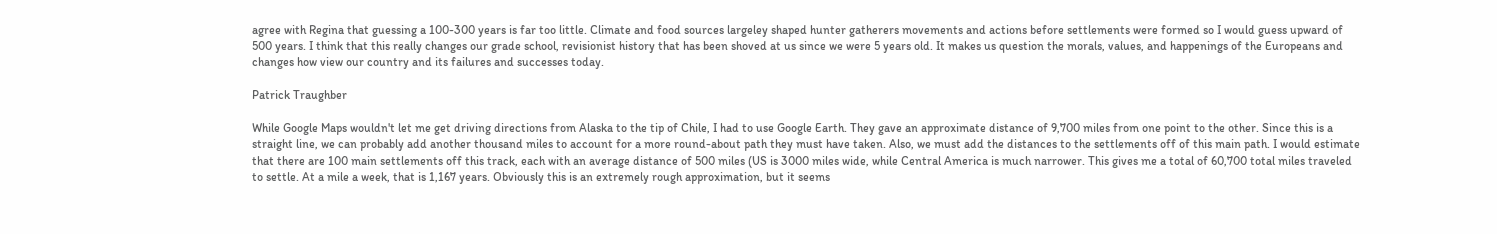agree with Regina that guessing a 100-300 years is far too little. Climate and food sources largeley shaped hunter gatherers movements and actions before settlements were formed so I would guess upward of 500 years. I think that this really changes our grade school, revisionist history that has been shoved at us since we were 5 years old. It makes us question the morals, values, and happenings of the Europeans and changes how view our country and its failures and successes today.

Patrick Traughber

While Google Maps wouldn't let me get driving directions from Alaska to the tip of Chile, I had to use Google Earth. They gave an approximate distance of 9,700 miles from one point to the other. Since this is a straight line, we can probably add another thousand miles to account for a more round-about path they must have taken. Also, we must add the distances to the settlements off of this main path. I would estimate that there are 100 main settlements off this track, each with an average distance of 500 miles (US is 3000 miles wide, while Central America is much narrower. This gives me a total of 60,700 total miles traveled to settle. At a mile a week, that is 1,167 years. Obviously this is an extremely rough approximation, but it seems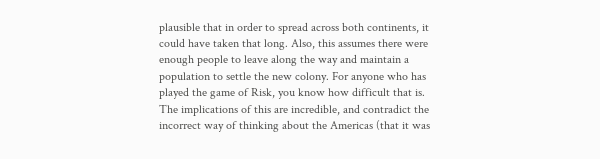plausible that in order to spread across both continents, it could have taken that long. Also, this assumes there were enough people to leave along the way and maintain a population to settle the new colony. For anyone who has played the game of Risk, you know how difficult that is. The implications of this are incredible, and contradict the incorrect way of thinking about the Americas (that it was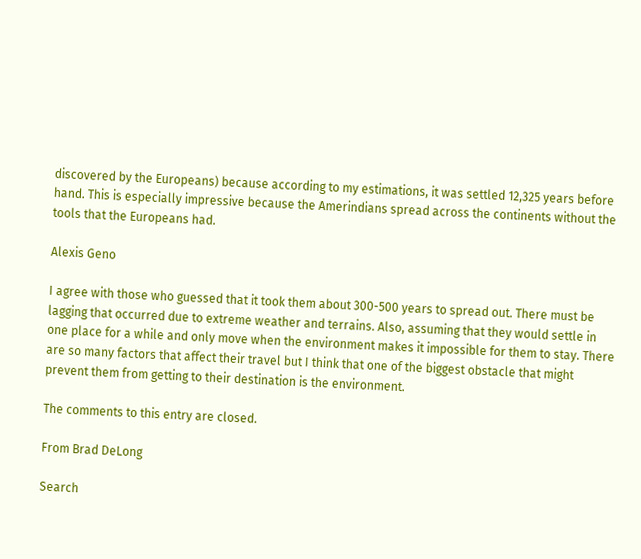discovered by the Europeans) because according to my estimations, it was settled 12,325 years before hand. This is especially impressive because the Amerindians spread across the continents without the tools that the Europeans had.

Alexis Geno

I agree with those who guessed that it took them about 300-500 years to spread out. There must be lagging that occurred due to extreme weather and terrains. Also, assuming that they would settle in one place for a while and only move when the environment makes it impossible for them to stay. There are so many factors that affect their travel but I think that one of the biggest obstacle that might prevent them from getting to their destination is the environment.

The comments to this entry are closed.

From Brad DeLong

Search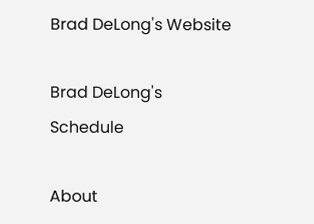Brad DeLong's Website

Brad DeLong's Schedule

About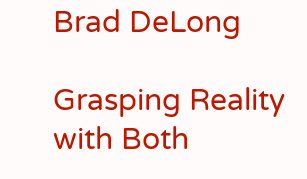Brad DeLong

Grasping Reality with Both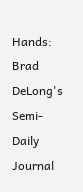Hands: Brad DeLong's Semi-Daily Journal